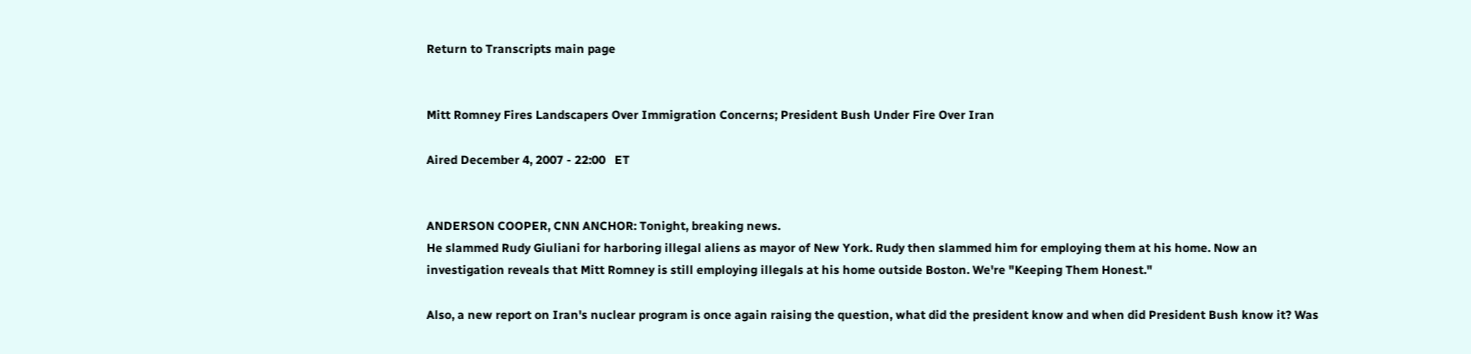Return to Transcripts main page


Mitt Romney Fires Landscapers Over Immigration Concerns; President Bush Under Fire Over Iran

Aired December 4, 2007 - 22:00   ET


ANDERSON COOPER, CNN ANCHOR: Tonight, breaking news.
He slammed Rudy Giuliani for harboring illegal aliens as mayor of New York. Rudy then slammed him for employing them at his home. Now an investigation reveals that Mitt Romney is still employing illegals at his home outside Boston. We're "Keeping Them Honest."

Also, a new report on Iran's nuclear program is once again raising the question, what did the president know and when did President Bush know it? Was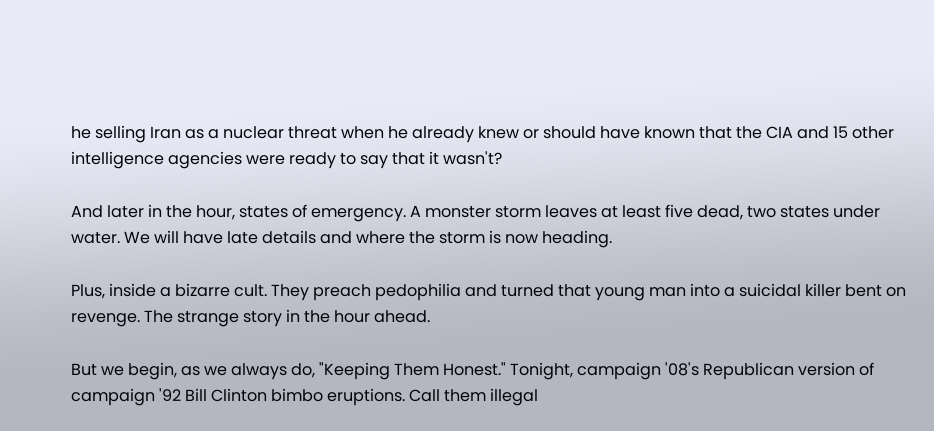he selling Iran as a nuclear threat when he already knew or should have known that the CIA and 15 other intelligence agencies were ready to say that it wasn't?

And later in the hour, states of emergency. A monster storm leaves at least five dead, two states under water. We will have late details and where the storm is now heading.

Plus, inside a bizarre cult. They preach pedophilia and turned that young man into a suicidal killer bent on revenge. The strange story in the hour ahead.

But we begin, as we always do, "Keeping Them Honest." Tonight, campaign '08's Republican version of campaign '92 Bill Clinton bimbo eruptions. Call them illegal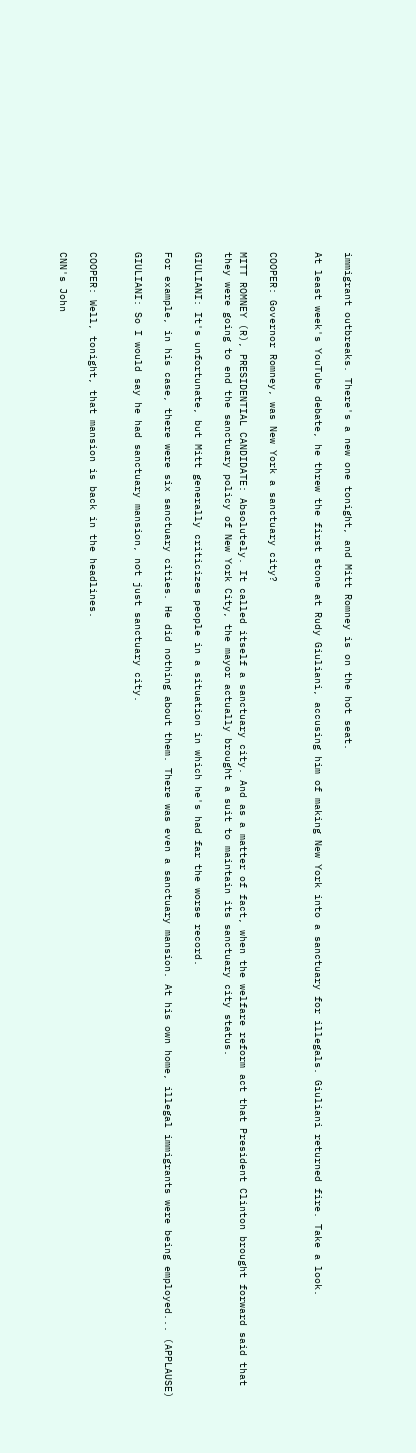immigrant outbreaks. There's a new one tonight, and Mitt Romney is on the hot seat.

At least week's YouTube debate, he threw the first stone at Rudy Giuliani, accusing him of making New York into a sanctuary for illegals. Giuliani returned fire. Take a look.


COOPER: Governor Romney, was New York a sanctuary city?

MITT ROMNEY (R), PRESIDENTIAL CANDIDATE: Absolutely. It called itself a sanctuary city. And as a matter of fact, when the welfare reform act that President Clinton brought forward said that they were going to end the sanctuary policy of New York City, the mayor actually brought a suit to maintain its sanctuary city status.

GIULIANI: It's unfortunate, but Mitt generally criticizes people in a situation in which he's had far the worse record.

For example, in his case, there were six sanctuary cities. He did nothing about them. There was even a sanctuary mansion. At his own home, illegal immigrants were being employed... (APPLAUSE)

GIULIANI: So I would say he had sanctuary mansion, not just sanctuary city.


COOPER: Well, tonight, that mansion is back in the headlines.

CNN's John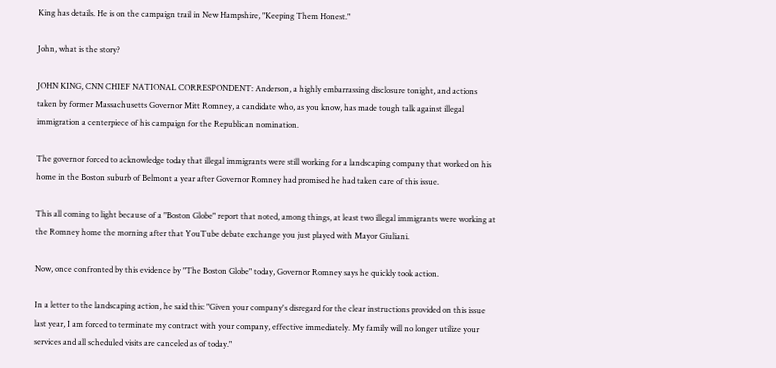King has details. He is on the campaign trail in New Hampshire, "Keeping Them Honest."

John, what is the story?

JOHN KING, CNN CHIEF NATIONAL CORRESPONDENT: Anderson, a highly embarrassing disclosure tonight, and actions taken by former Massachusetts Governor Mitt Romney, a candidate who, as you know, has made tough talk against illegal immigration a centerpiece of his campaign for the Republican nomination.

The governor forced to acknowledge today that illegal immigrants were still working for a landscaping company that worked on his home in the Boston suburb of Belmont a year after Governor Romney had promised he had taken care of this issue.

This all coming to light because of a "Boston Globe" report that noted, among things, at least two illegal immigrants were working at the Romney home the morning after that YouTube debate exchange you just played with Mayor Giuliani.

Now, once confronted by this evidence by "The Boston Globe" today, Governor Romney says he quickly took action.

In a letter to the landscaping action, he said this: "Given your company's disregard for the clear instructions provided on this issue last year, I am forced to terminate my contract with your company, effective immediately. My family will no longer utilize your services and all scheduled visits are canceled as of today."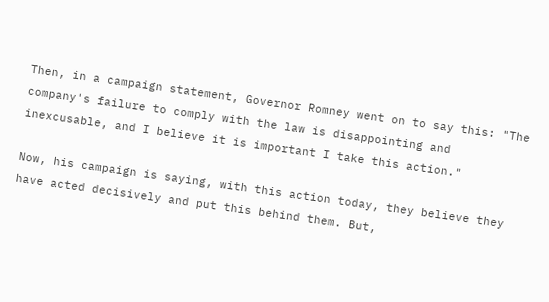Then, in a campaign statement, Governor Romney went on to say this: "The company's failure to comply with the law is disappointing and inexcusable, and I believe it is important I take this action."

Now, his campaign is saying, with this action today, they believe they have acted decisively and put this behind them. But,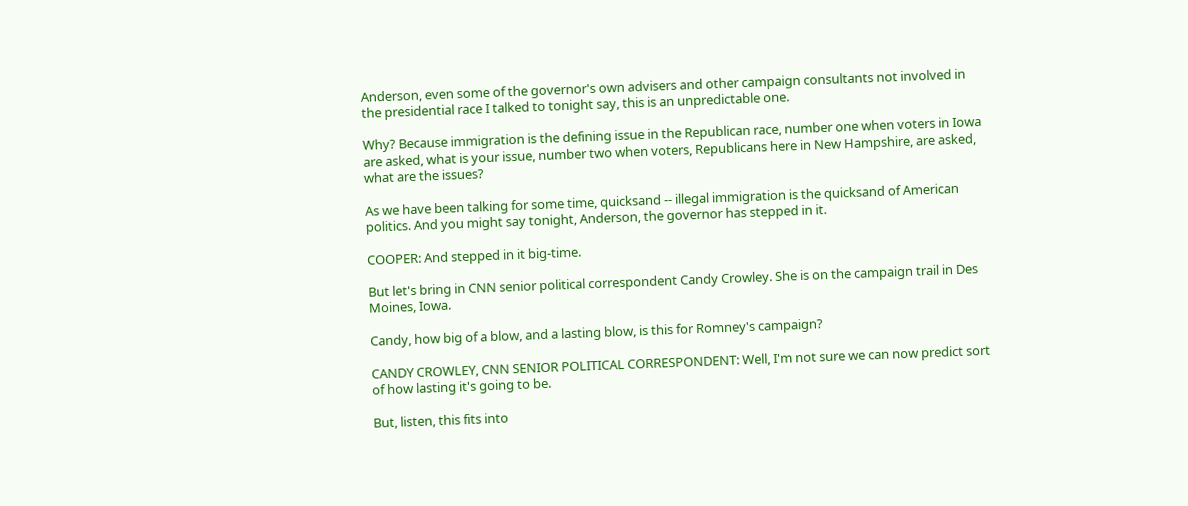Anderson, even some of the governor's own advisers and other campaign consultants not involved in the presidential race I talked to tonight say, this is an unpredictable one.

Why? Because immigration is the defining issue in the Republican race, number one when voters in Iowa are asked, what is your issue, number two when voters, Republicans here in New Hampshire, are asked, what are the issues?

As we have been talking for some time, quicksand -- illegal immigration is the quicksand of American politics. And you might say tonight, Anderson, the governor has stepped in it.

COOPER: And stepped in it big-time.

But let's bring in CNN senior political correspondent Candy Crowley. She is on the campaign trail in Des Moines, Iowa.

Candy, how big of a blow, and a lasting blow, is this for Romney's campaign?

CANDY CROWLEY, CNN SENIOR POLITICAL CORRESPONDENT: Well, I'm not sure we can now predict sort of how lasting it's going to be.

But, listen, this fits into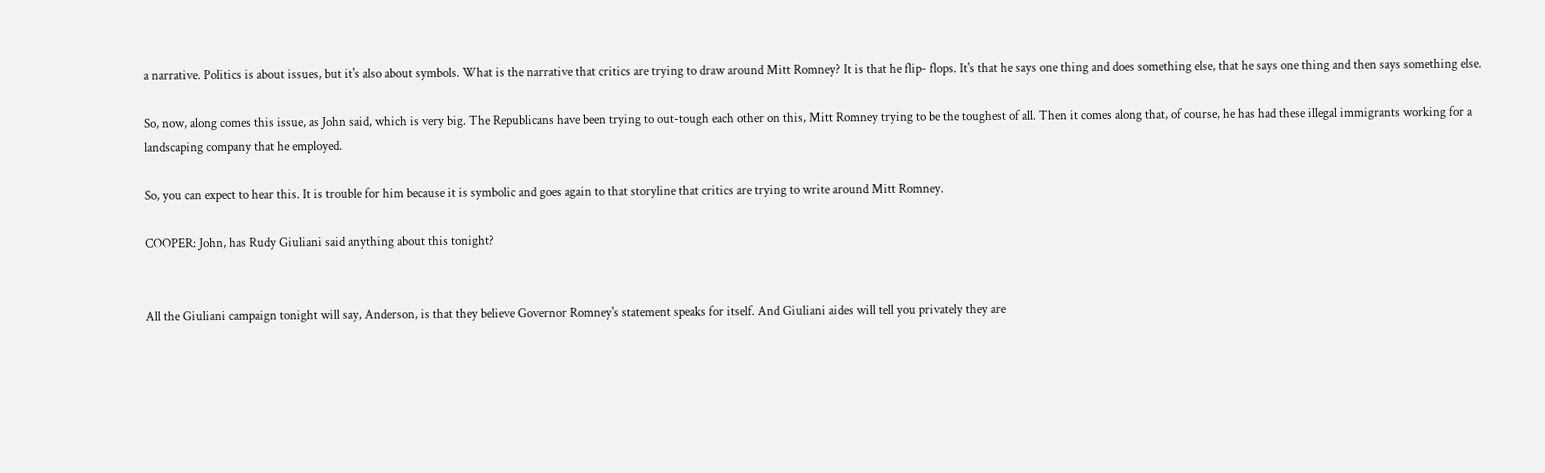a narrative. Politics is about issues, but it's also about symbols. What is the narrative that critics are trying to draw around Mitt Romney? It is that he flip- flops. It's that he says one thing and does something else, that he says one thing and then says something else.

So, now, along comes this issue, as John said, which is very big. The Republicans have been trying to out-tough each other on this, Mitt Romney trying to be the toughest of all. Then it comes along that, of course, he has had these illegal immigrants working for a landscaping company that he employed.

So, you can expect to hear this. It is trouble for him because it is symbolic and goes again to that storyline that critics are trying to write around Mitt Romney.

COOPER: John, has Rudy Giuliani said anything about this tonight?


All the Giuliani campaign tonight will say, Anderson, is that they believe Governor Romney's statement speaks for itself. And Giuliani aides will tell you privately they are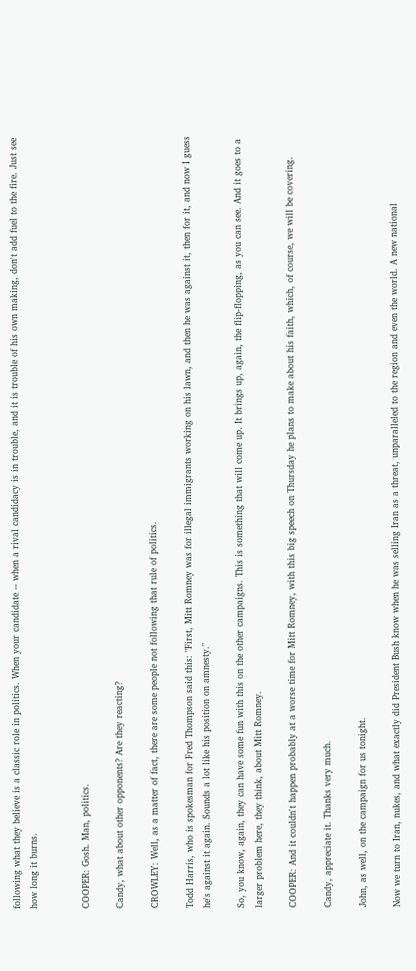following what they believe is a classic role in politics. When your candidate -- when a rival candidacy is in trouble, and it is trouble of his own making, don't add fuel to the fire. Just see how long it burns.


COOPER: Gosh. Man, politics.

Candy, what about other opponents? Are they reacting?

CROWLEY: Well, as a matter of fact, there are some people not following that rule of politics.

Todd Harris, who is spokesman for Fred Thompson said this: "First, Mitt Romney was for illegal immigrants working on his lawn, and then he was against it, then for it, and now I guess he's against it again. Sounds a lot like his position on amnesty."

So, you know, again, they can have some fun with this on the other campaigns. This is something that will come up. It brings up, again, the flip-flopping, as you can see. And it goes to a larger problem here, they think, about Mitt Romney.

COOPER: And it couldn't happen probably at a worse time for Mitt Romney, with this big speech on Thursday he plans to make about his faith, which, of course, we will be covering.

Candy, appreciate it. Thanks very much.

John, as well, on the campaign for us tonight.

Now we turn to Iran, nukes, and what exactly did President Bush know when he was selling Iran as a threat, unparalleled to the region and even the world. A new national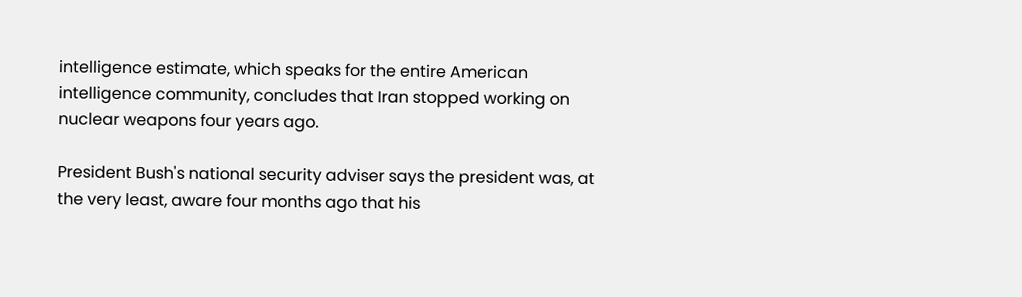intelligence estimate, which speaks for the entire American intelligence community, concludes that Iran stopped working on nuclear weapons four years ago.

President Bush's national security adviser says the president was, at the very least, aware four months ago that his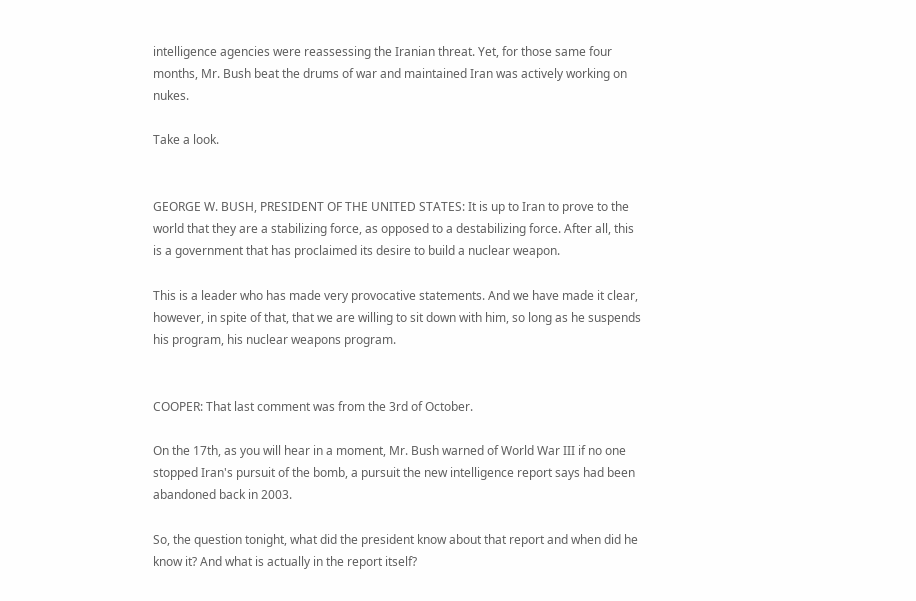intelligence agencies were reassessing the Iranian threat. Yet, for those same four months, Mr. Bush beat the drums of war and maintained Iran was actively working on nukes.

Take a look.


GEORGE W. BUSH, PRESIDENT OF THE UNITED STATES: It is up to Iran to prove to the world that they are a stabilizing force, as opposed to a destabilizing force. After all, this is a government that has proclaimed its desire to build a nuclear weapon.

This is a leader who has made very provocative statements. And we have made it clear, however, in spite of that, that we are willing to sit down with him, so long as he suspends his program, his nuclear weapons program.


COOPER: That last comment was from the 3rd of October.

On the 17th, as you will hear in a moment, Mr. Bush warned of World War III if no one stopped Iran's pursuit of the bomb, a pursuit the new intelligence report says had been abandoned back in 2003.

So, the question tonight, what did the president know about that report and when did he know it? And what is actually in the report itself?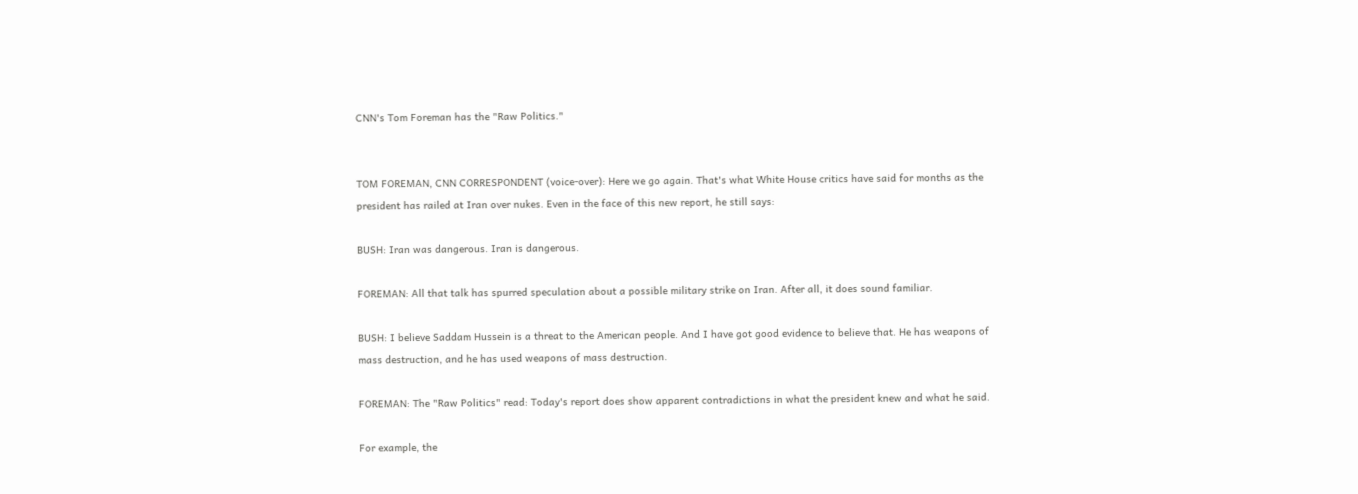CNN's Tom Foreman has the "Raw Politics."


TOM FOREMAN, CNN CORRESPONDENT (voice-over): Here we go again. That's what White House critics have said for months as the president has railed at Iran over nukes. Even in the face of this new report, he still says:

BUSH: Iran was dangerous. Iran is dangerous.

FOREMAN: All that talk has spurred speculation about a possible military strike on Iran. After all, it does sound familiar.

BUSH: I believe Saddam Hussein is a threat to the American people. And I have got good evidence to believe that. He has weapons of mass destruction, and he has used weapons of mass destruction.

FOREMAN: The "Raw Politics" read: Today's report does show apparent contradictions in what the president knew and what he said.

For example, the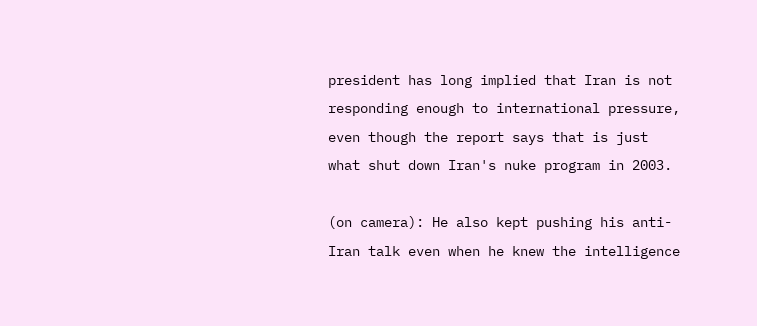president has long implied that Iran is not responding enough to international pressure, even though the report says that is just what shut down Iran's nuke program in 2003.

(on camera): He also kept pushing his anti-Iran talk even when he knew the intelligence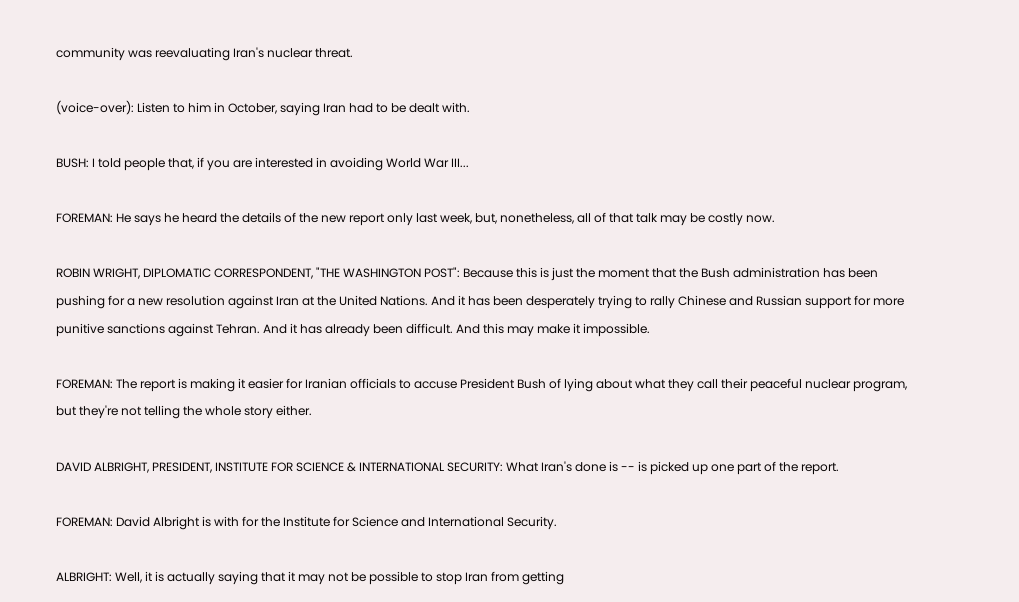community was reevaluating Iran's nuclear threat.

(voice-over): Listen to him in October, saying Iran had to be dealt with.

BUSH: I told people that, if you are interested in avoiding World War III...

FOREMAN: He says he heard the details of the new report only last week, but, nonetheless, all of that talk may be costly now.

ROBIN WRIGHT, DIPLOMATIC CORRESPONDENT, "THE WASHINGTON POST": Because this is just the moment that the Bush administration has been pushing for a new resolution against Iran at the United Nations. And it has been desperately trying to rally Chinese and Russian support for more punitive sanctions against Tehran. And it has already been difficult. And this may make it impossible.

FOREMAN: The report is making it easier for Iranian officials to accuse President Bush of lying about what they call their peaceful nuclear program, but they're not telling the whole story either.

DAVID ALBRIGHT, PRESIDENT, INSTITUTE FOR SCIENCE & INTERNATIONAL SECURITY: What Iran's done is -- is picked up one part of the report.

FOREMAN: David Albright is with for the Institute for Science and International Security.

ALBRIGHT: Well, it is actually saying that it may not be possible to stop Iran from getting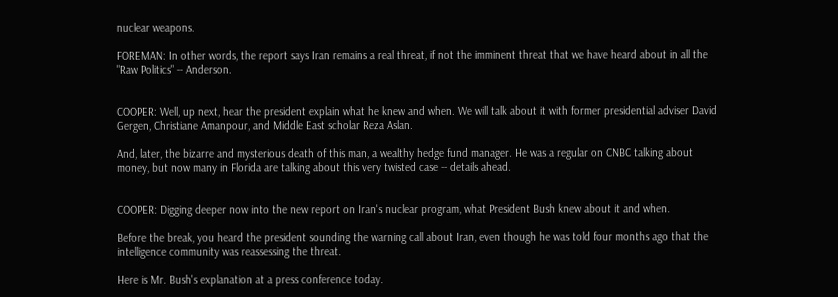nuclear weapons.

FOREMAN: In other words, the report says Iran remains a real threat, if not the imminent threat that we have heard about in all the "Raw Politics" -- Anderson.


COOPER: Well, up next, hear the president explain what he knew and when. We will talk about it with former presidential adviser David Gergen, Christiane Amanpour, and Middle East scholar Reza Aslan.

And, later, the bizarre and mysterious death of this man, a wealthy hedge fund manager. He was a regular on CNBC talking about money, but now many in Florida are talking about this very twisted case -- details ahead.


COOPER: Digging deeper now into the new report on Iran's nuclear program, what President Bush knew about it and when.

Before the break, you heard the president sounding the warning call about Iran, even though he was told four months ago that the intelligence community was reassessing the threat.

Here is Mr. Bush's explanation at a press conference today.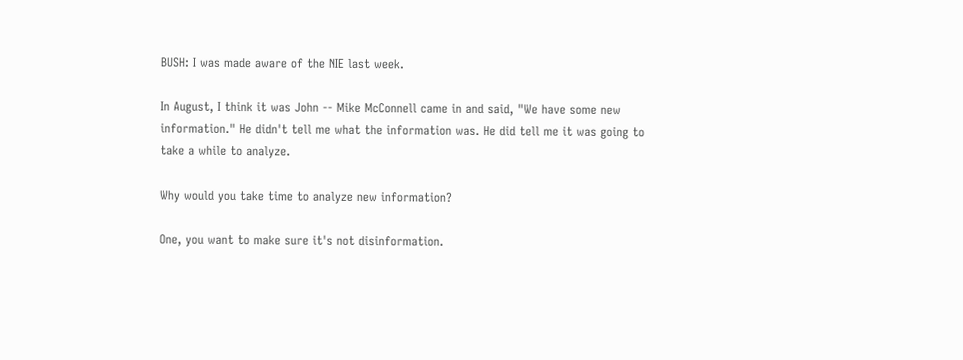BUSH: I was made aware of the NIE last week.

In August, I think it was John -- Mike McConnell came in and said, "We have some new information." He didn't tell me what the information was. He did tell me it was going to take a while to analyze.

Why would you take time to analyze new information?

One, you want to make sure it's not disinformation.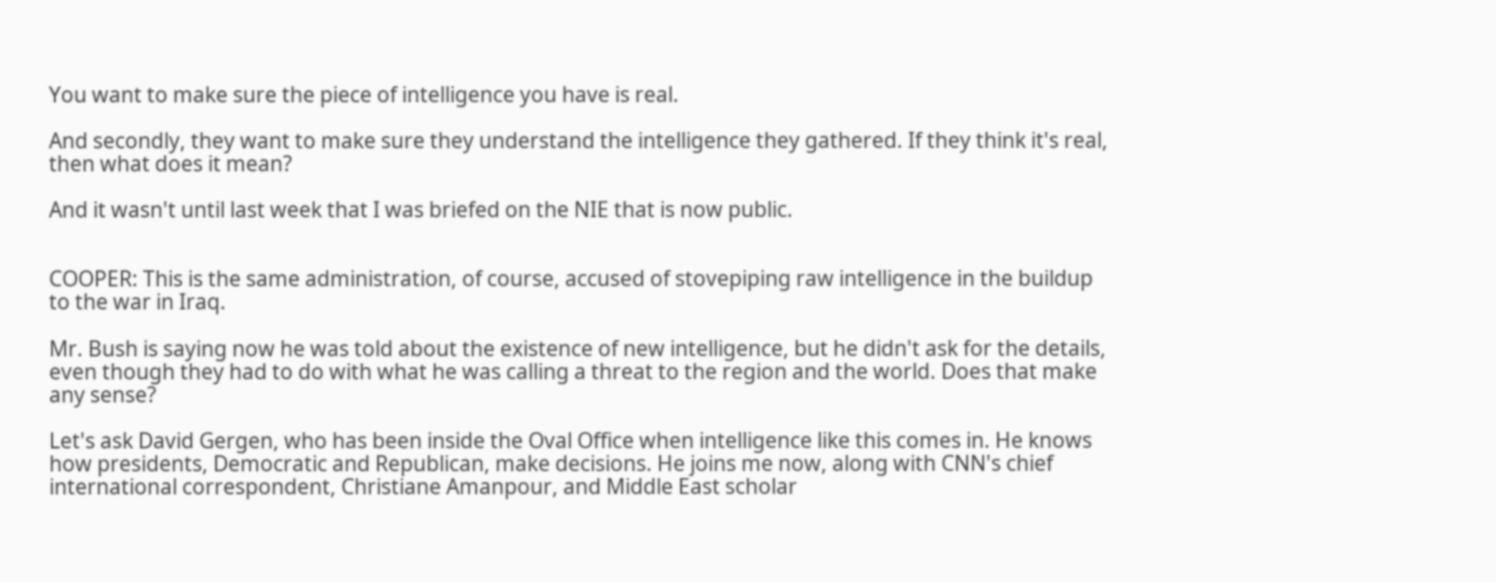You want to make sure the piece of intelligence you have is real.

And secondly, they want to make sure they understand the intelligence they gathered. If they think it's real, then what does it mean?

And it wasn't until last week that I was briefed on the NIE that is now public.


COOPER: This is the same administration, of course, accused of stovepiping raw intelligence in the buildup to the war in Iraq.

Mr. Bush is saying now he was told about the existence of new intelligence, but he didn't ask for the details, even though they had to do with what he was calling a threat to the region and the world. Does that make any sense?

Let's ask David Gergen, who has been inside the Oval Office when intelligence like this comes in. He knows how presidents, Democratic and Republican, make decisions. He joins me now, along with CNN's chief international correspondent, Christiane Amanpour, and Middle East scholar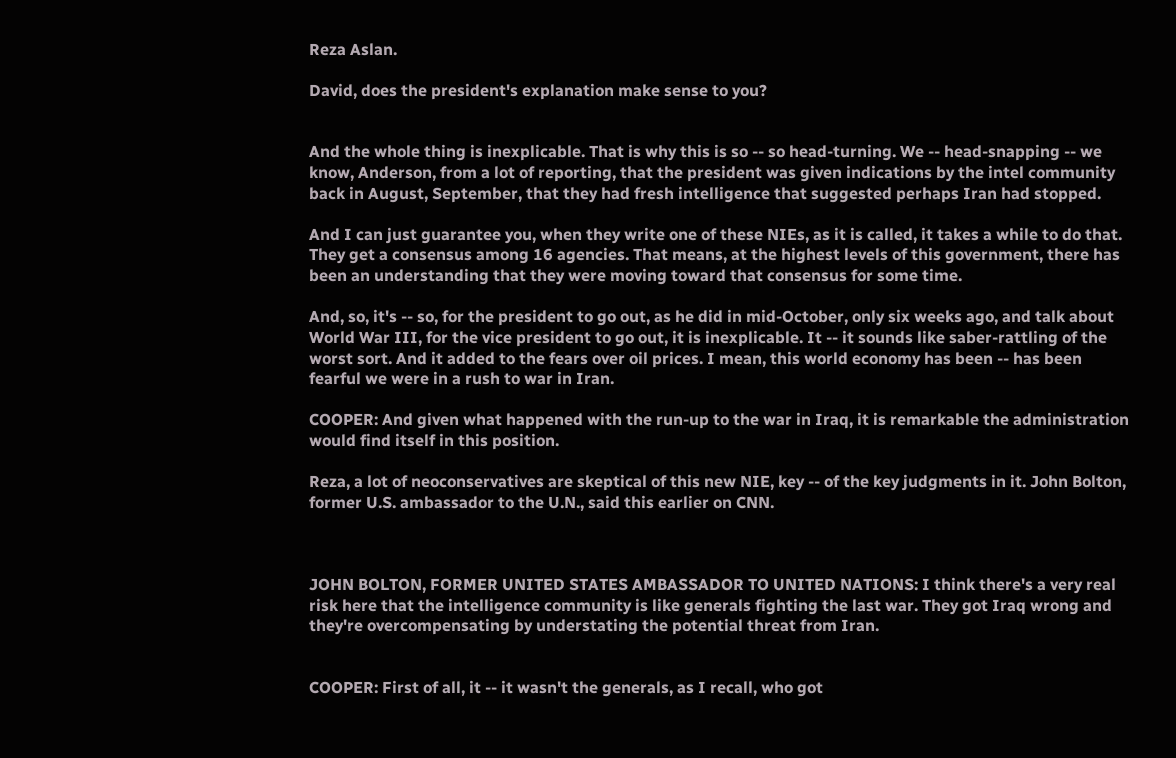Reza Aslan.

David, does the president's explanation make sense to you?


And the whole thing is inexplicable. That is why this is so -- so head-turning. We -- head-snapping -- we know, Anderson, from a lot of reporting, that the president was given indications by the intel community back in August, September, that they had fresh intelligence that suggested perhaps Iran had stopped.

And I can just guarantee you, when they write one of these NIEs, as it is called, it takes a while to do that. They get a consensus among 16 agencies. That means, at the highest levels of this government, there has been an understanding that they were moving toward that consensus for some time.

And, so, it's -- so, for the president to go out, as he did in mid-October, only six weeks ago, and talk about World War III, for the vice president to go out, it is inexplicable. It -- it sounds like saber-rattling of the worst sort. And it added to the fears over oil prices. I mean, this world economy has been -- has been fearful we were in a rush to war in Iran.

COOPER: And given what happened with the run-up to the war in Iraq, it is remarkable the administration would find itself in this position.

Reza, a lot of neoconservatives are skeptical of this new NIE, key -- of the key judgments in it. John Bolton, former U.S. ambassador to the U.N., said this earlier on CNN.



JOHN BOLTON, FORMER UNITED STATES AMBASSADOR TO UNITED NATIONS: I think there's a very real risk here that the intelligence community is like generals fighting the last war. They got Iraq wrong and they're overcompensating by understating the potential threat from Iran.


COOPER: First of all, it -- it wasn't the generals, as I recall, who got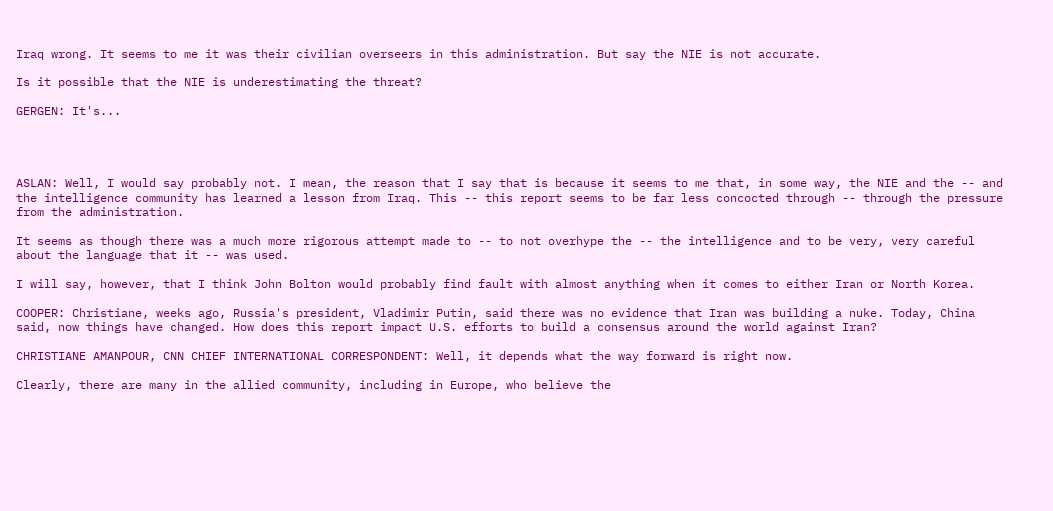Iraq wrong. It seems to me it was their civilian overseers in this administration. But say the NIE is not accurate.

Is it possible that the NIE is underestimating the threat?

GERGEN: It's...




ASLAN: Well, I would say probably not. I mean, the reason that I say that is because it seems to me that, in some way, the NIE and the -- and the intelligence community has learned a lesson from Iraq. This -- this report seems to be far less concocted through -- through the pressure from the administration.

It seems as though there was a much more rigorous attempt made to -- to not overhype the -- the intelligence and to be very, very careful about the language that it -- was used.

I will say, however, that I think John Bolton would probably find fault with almost anything when it comes to either Iran or North Korea.

COOPER: Christiane, weeks ago, Russia's president, Vladimir Putin, said there was no evidence that Iran was building a nuke. Today, China said, now things have changed. How does this report impact U.S. efforts to build a consensus around the world against Iran?

CHRISTIANE AMANPOUR, CNN CHIEF INTERNATIONAL CORRESPONDENT: Well, it depends what the way forward is right now.

Clearly, there are many in the allied community, including in Europe, who believe the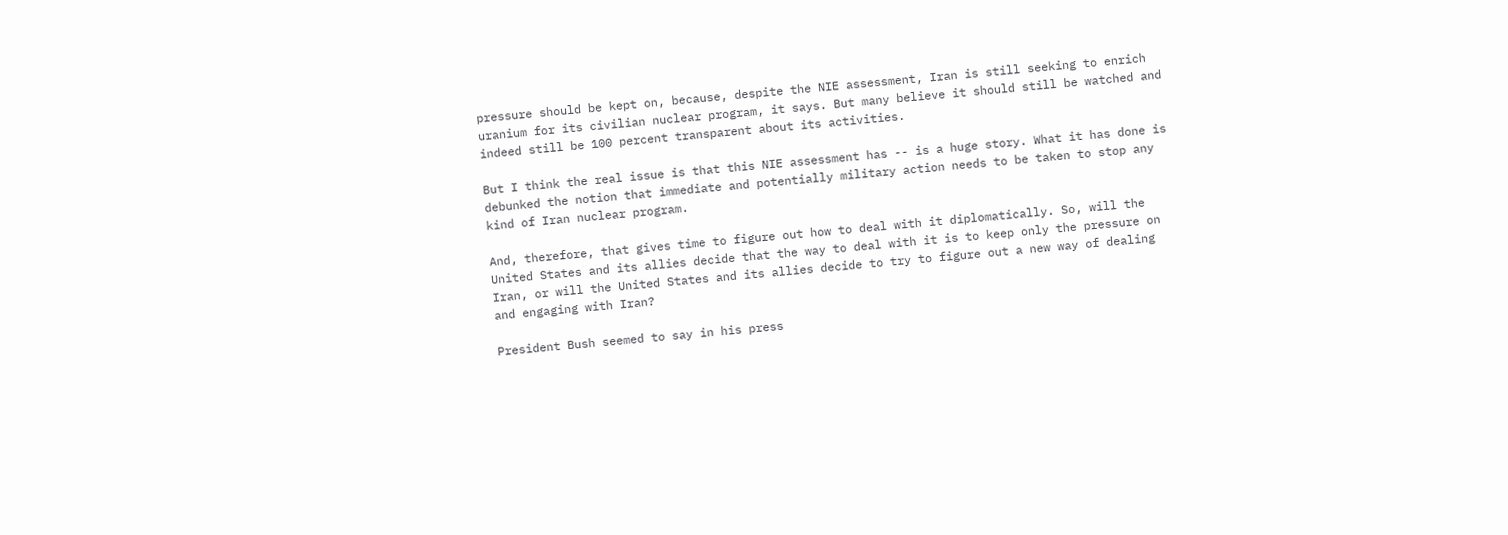pressure should be kept on, because, despite the NIE assessment, Iran is still seeking to enrich uranium for its civilian nuclear program, it says. But many believe it should still be watched and indeed still be 100 percent transparent about its activities.

But I think the real issue is that this NIE assessment has -- is a huge story. What it has done is debunked the notion that immediate and potentially military action needs to be taken to stop any kind of Iran nuclear program.

And, therefore, that gives time to figure out how to deal with it diplomatically. So, will the United States and its allies decide that the way to deal with it is to keep only the pressure on Iran, or will the United States and its allies decide to try to figure out a new way of dealing and engaging with Iran?

President Bush seemed to say in his press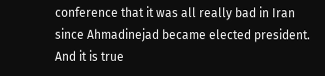conference that it was all really bad in Iran since Ahmadinejad became elected president. And it is true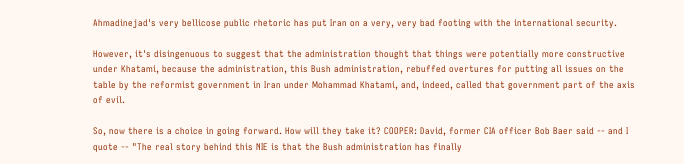Ahmadinejad's very bellicose public rhetoric has put Iran on a very, very bad footing with the international security.

However, it's disingenuous to suggest that the administration thought that things were potentially more constructive under Khatami, because the administration, this Bush administration, rebuffed overtures for putting all issues on the table by the reformist government in Iran under Mohammad Khatami, and, indeed, called that government part of the axis of evil.

So, now there is a choice in going forward. How will they take it? COOPER: David, former CIA officer Bob Baer said -- and I quote -- "The real story behind this NIE is that the Bush administration has finally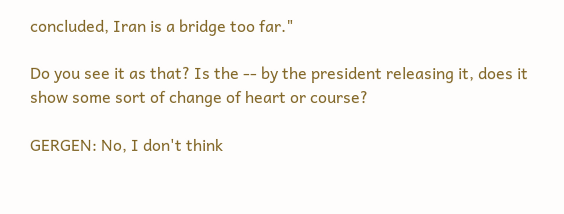concluded, Iran is a bridge too far."

Do you see it as that? Is the -- by the president releasing it, does it show some sort of change of heart or course?

GERGEN: No, I don't think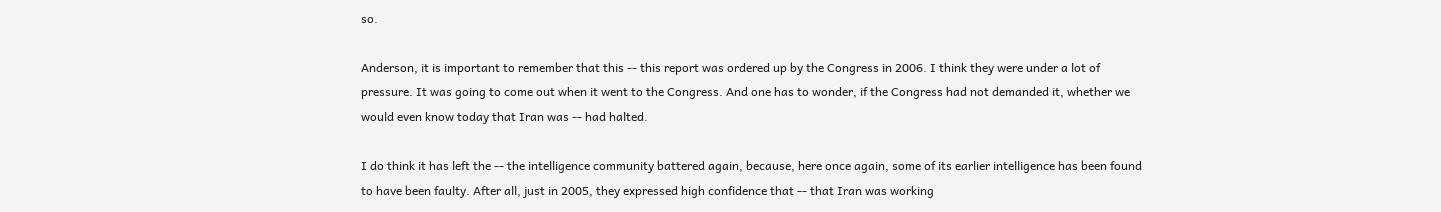so.

Anderson, it is important to remember that this -- this report was ordered up by the Congress in 2006. I think they were under a lot of pressure. It was going to come out when it went to the Congress. And one has to wonder, if the Congress had not demanded it, whether we would even know today that Iran was -- had halted.

I do think it has left the -- the intelligence community battered again, because, here once again, some of its earlier intelligence has been found to have been faulty. After all, just in 2005, they expressed high confidence that -- that Iran was working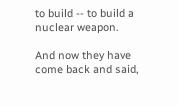to build -- to build a nuclear weapon.

And now they have come back and said,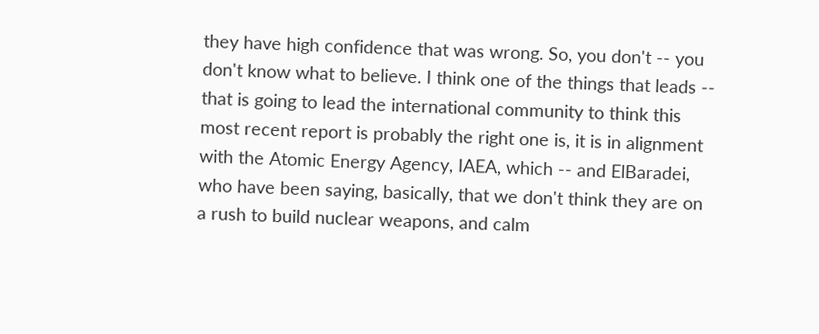they have high confidence that was wrong. So, you don't -- you don't know what to believe. I think one of the things that leads -- that is going to lead the international community to think this most recent report is probably the right one is, it is in alignment with the Atomic Energy Agency, IAEA, which -- and ElBaradei, who have been saying, basically, that we don't think they are on a rush to build nuclear weapons, and calm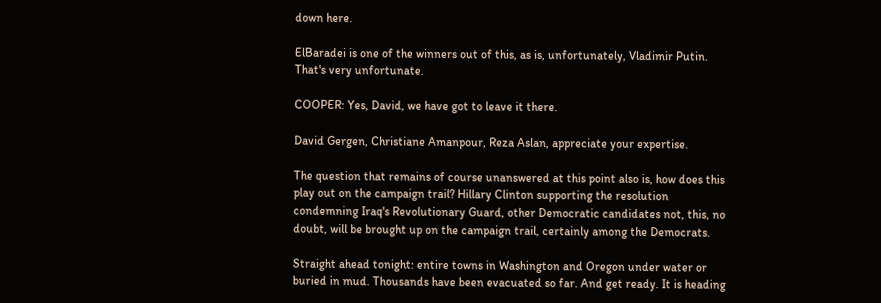down here.

ElBaradei is one of the winners out of this, as is, unfortunately, Vladimir Putin. That's very unfortunate.

COOPER: Yes, David, we have got to leave it there.

David Gergen, Christiane Amanpour, Reza Aslan, appreciate your expertise.

The question that remains of course unanswered at this point also is, how does this play out on the campaign trail? Hillary Clinton supporting the resolution condemning Iraq's Revolutionary Guard, other Democratic candidates not, this, no doubt, will be brought up on the campaign trail, certainly among the Democrats.

Straight ahead tonight: entire towns in Washington and Oregon under water or buried in mud. Thousands have been evacuated so far. And get ready. It is heading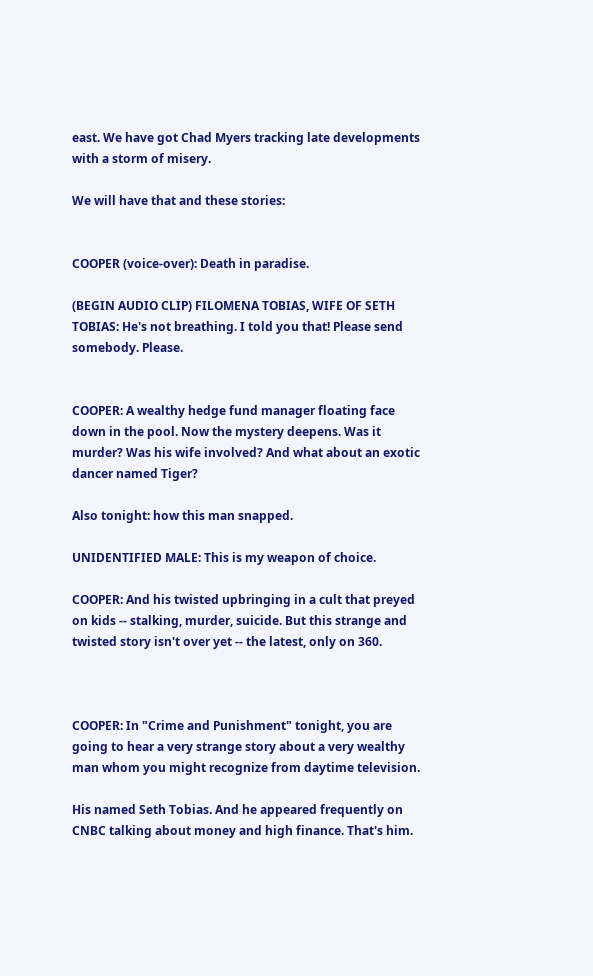east. We have got Chad Myers tracking late developments with a storm of misery.

We will have that and these stories:


COOPER (voice-over): Death in paradise.

(BEGIN AUDIO CLIP) FILOMENA TOBIAS, WIFE OF SETH TOBIAS: He's not breathing. I told you that! Please send somebody. Please.


COOPER: A wealthy hedge fund manager floating face down in the pool. Now the mystery deepens. Was it murder? Was his wife involved? And what about an exotic dancer named Tiger?

Also tonight: how this man snapped.

UNIDENTIFIED MALE: This is my weapon of choice.

COOPER: And his twisted upbringing in a cult that preyed on kids -- stalking, murder, suicide. But this strange and twisted story isn't over yet -- the latest, only on 360.



COOPER: In "Crime and Punishment" tonight, you are going to hear a very strange story about a very wealthy man whom you might recognize from daytime television.

His named Seth Tobias. And he appeared frequently on CNBC talking about money and high finance. That's him.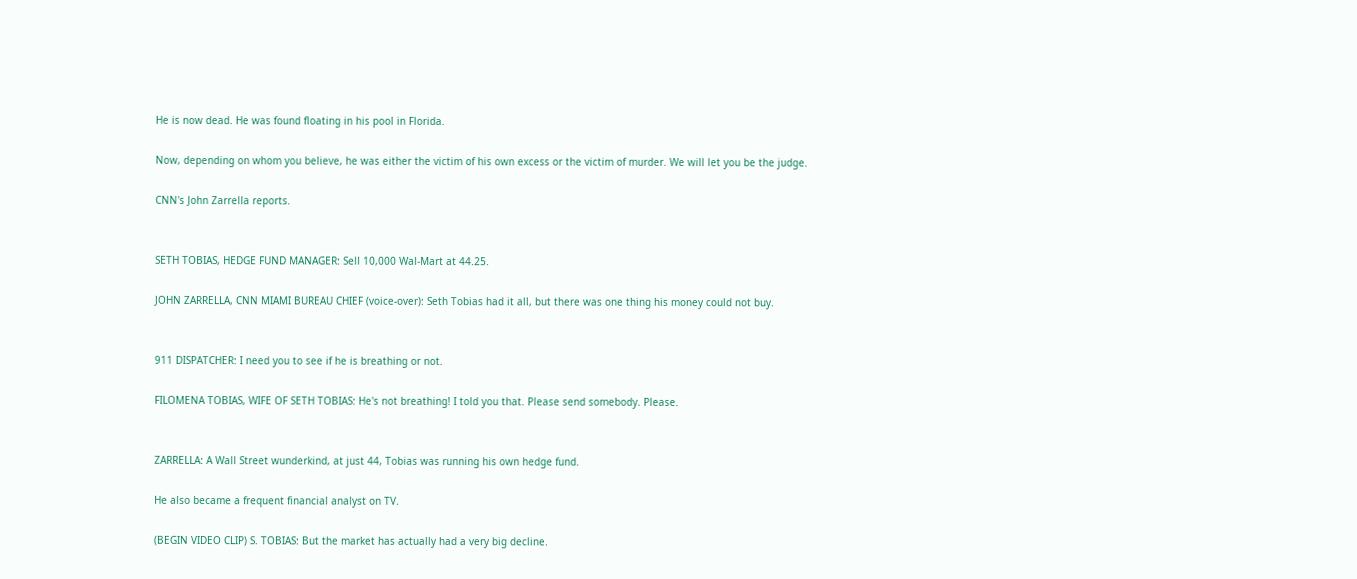He is now dead. He was found floating in his pool in Florida.

Now, depending on whom you believe, he was either the victim of his own excess or the victim of murder. We will let you be the judge.

CNN's John Zarrella reports.


SETH TOBIAS, HEDGE FUND MANAGER: Sell 10,000 Wal-Mart at 44.25.

JOHN ZARRELLA, CNN MIAMI BUREAU CHIEF (voice-over): Seth Tobias had it all, but there was one thing his money could not buy.


911 DISPATCHER: I need you to see if he is breathing or not.

FILOMENA TOBIAS, WIFE OF SETH TOBIAS: He's not breathing! I told you that. Please send somebody. Please.


ZARRELLA: A Wall Street wunderkind, at just 44, Tobias was running his own hedge fund.

He also became a frequent financial analyst on TV.

(BEGIN VIDEO CLIP) S. TOBIAS: But the market has actually had a very big decline.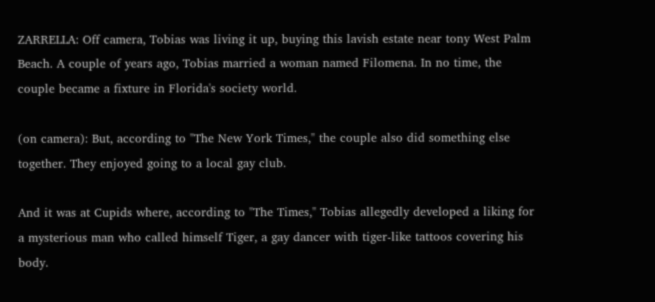ZARRELLA: Off camera, Tobias was living it up, buying this lavish estate near tony West Palm Beach. A couple of years ago, Tobias married a woman named Filomena. In no time, the couple became a fixture in Florida's society world.

(on camera): But, according to "The New York Times," the couple also did something else together. They enjoyed going to a local gay club.

And it was at Cupids where, according to "The Times," Tobias allegedly developed a liking for a mysterious man who called himself Tiger, a gay dancer with tiger-like tattoos covering his body.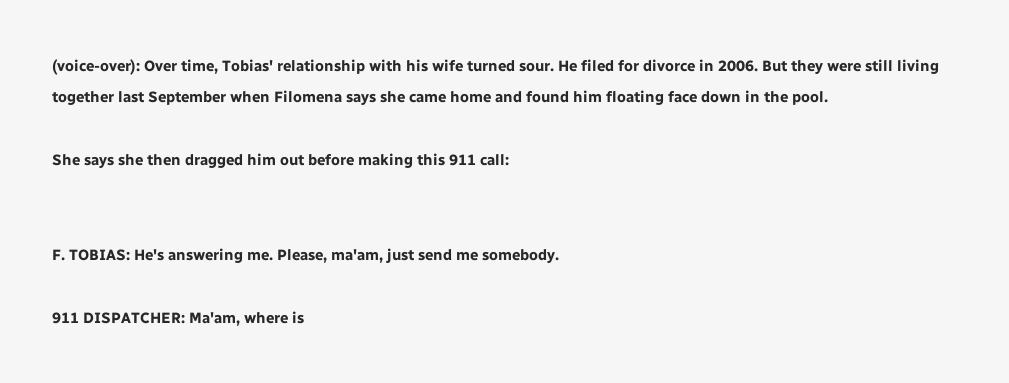(voice-over): Over time, Tobias' relationship with his wife turned sour. He filed for divorce in 2006. But they were still living together last September when Filomena says she came home and found him floating face down in the pool.

She says she then dragged him out before making this 911 call:


F. TOBIAS: He's answering me. Please, ma'am, just send me somebody.

911 DISPATCHER: Ma'am, where is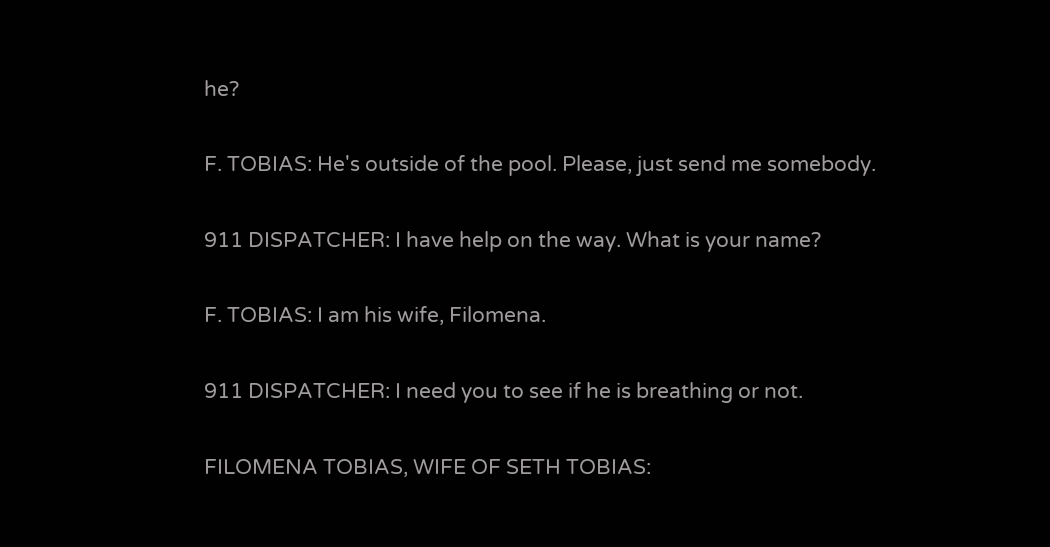he?

F. TOBIAS: He's outside of the pool. Please, just send me somebody.

911 DISPATCHER: I have help on the way. What is your name?

F. TOBIAS: I am his wife, Filomena.

911 DISPATCHER: I need you to see if he is breathing or not.

FILOMENA TOBIAS, WIFE OF SETH TOBIAS: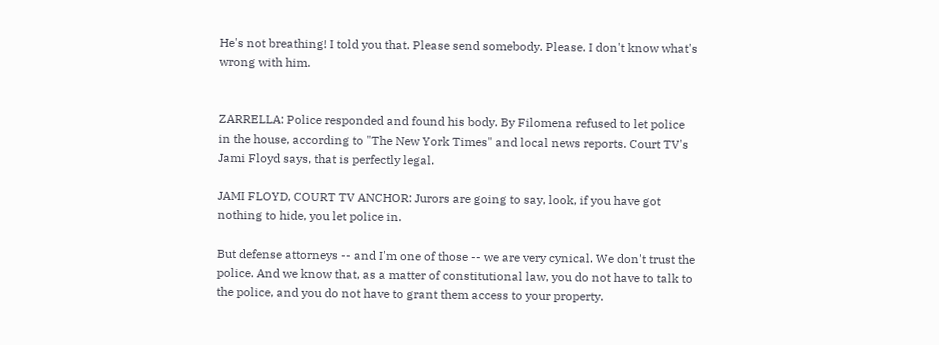He's not breathing! I told you that. Please send somebody. Please. I don't know what's wrong with him.


ZARRELLA: Police responded and found his body. By Filomena refused to let police in the house, according to "The New York Times" and local news reports. Court TV's Jami Floyd says, that is perfectly legal.

JAMI FLOYD, COURT TV ANCHOR: Jurors are going to say, look, if you have got nothing to hide, you let police in.

But defense attorneys -- and I'm one of those -- we are very cynical. We don't trust the police. And we know that, as a matter of constitutional law, you do not have to talk to the police, and you do not have to grant them access to your property.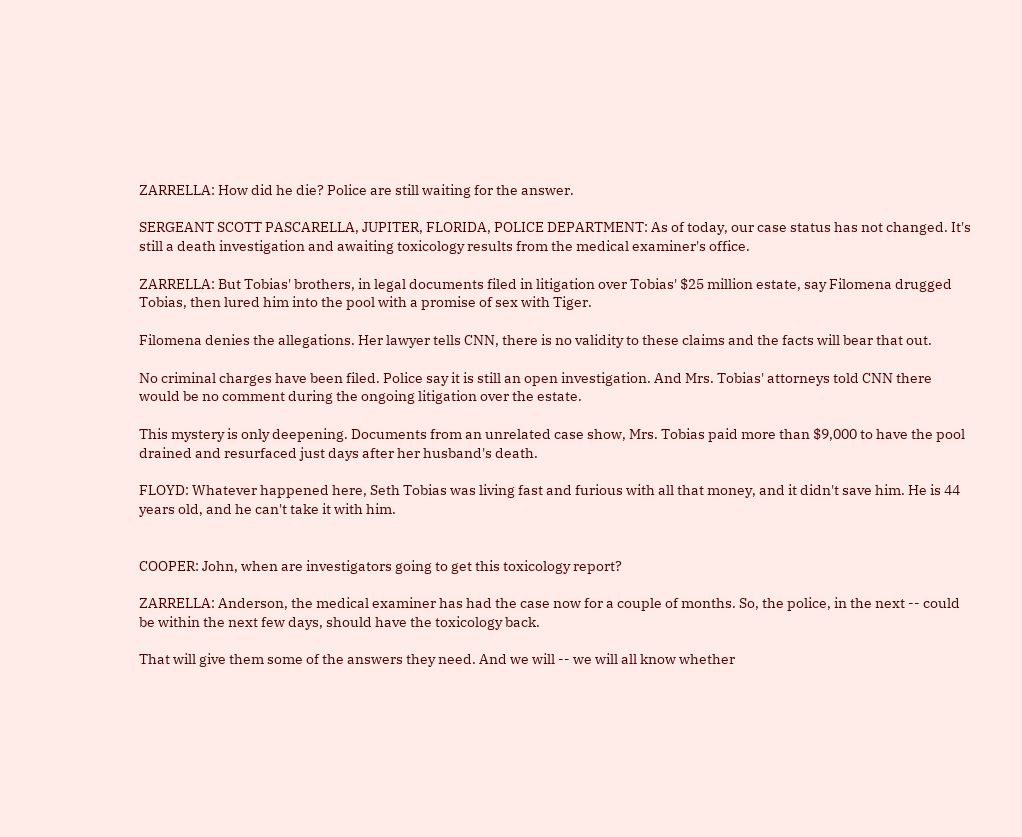ZARRELLA: How did he die? Police are still waiting for the answer.

SERGEANT SCOTT PASCARELLA, JUPITER, FLORIDA, POLICE DEPARTMENT: As of today, our case status has not changed. It's still a death investigation and awaiting toxicology results from the medical examiner's office.

ZARRELLA: But Tobias' brothers, in legal documents filed in litigation over Tobias' $25 million estate, say Filomena drugged Tobias, then lured him into the pool with a promise of sex with Tiger.

Filomena denies the allegations. Her lawyer tells CNN, there is no validity to these claims and the facts will bear that out.

No criminal charges have been filed. Police say it is still an open investigation. And Mrs. Tobias' attorneys told CNN there would be no comment during the ongoing litigation over the estate.

This mystery is only deepening. Documents from an unrelated case show, Mrs. Tobias paid more than $9,000 to have the pool drained and resurfaced just days after her husband's death.

FLOYD: Whatever happened here, Seth Tobias was living fast and furious with all that money, and it didn't save him. He is 44 years old, and he can't take it with him.


COOPER: John, when are investigators going to get this toxicology report?

ZARRELLA: Anderson, the medical examiner has had the case now for a couple of months. So, the police, in the next -- could be within the next few days, should have the toxicology back.

That will give them some of the answers they need. And we will -- we will all know whether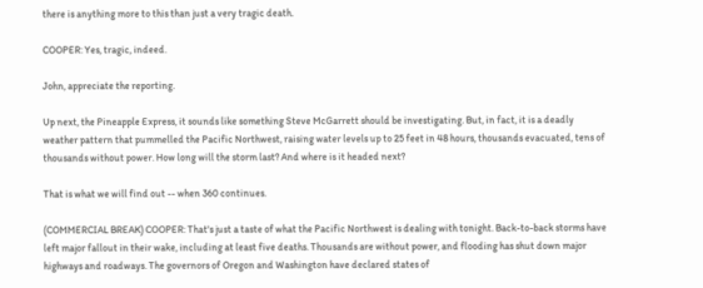there is anything more to this than just a very tragic death.

COOPER: Yes, tragic, indeed.

John, appreciate the reporting.

Up next, the Pineapple Express, it sounds like something Steve McGarrett should be investigating. But, in fact, it is a deadly weather pattern that pummelled the Pacific Northwest, raising water levels up to 25 feet in 48 hours, thousands evacuated, tens of thousands without power. How long will the storm last? And where is it headed next?

That is what we will find out -- when 360 continues.

(COMMERCIAL BREAK) COOPER: That's just a taste of what the Pacific Northwest is dealing with tonight. Back-to-back storms have left major fallout in their wake, including at least five deaths. Thousands are without power, and flooding has shut down major highways and roadways. The governors of Oregon and Washington have declared states of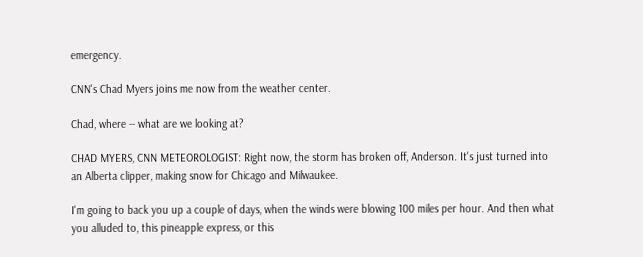emergency.

CNN's Chad Myers joins me now from the weather center.

Chad, where -- what are we looking at?

CHAD MYERS, CNN METEOROLOGIST: Right now, the storm has broken off, Anderson. It's just turned into an Alberta clipper, making snow for Chicago and Milwaukee.

I'm going to back you up a couple of days, when the winds were blowing 100 miles per hour. And then what you alluded to, this pineapple express, or this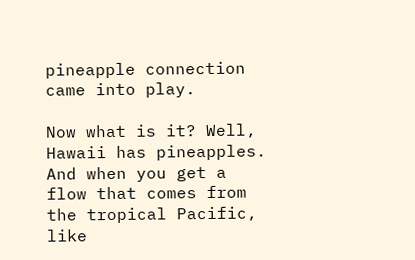pineapple connection came into play.

Now what is it? Well, Hawaii has pineapples. And when you get a flow that comes from the tropical Pacific, like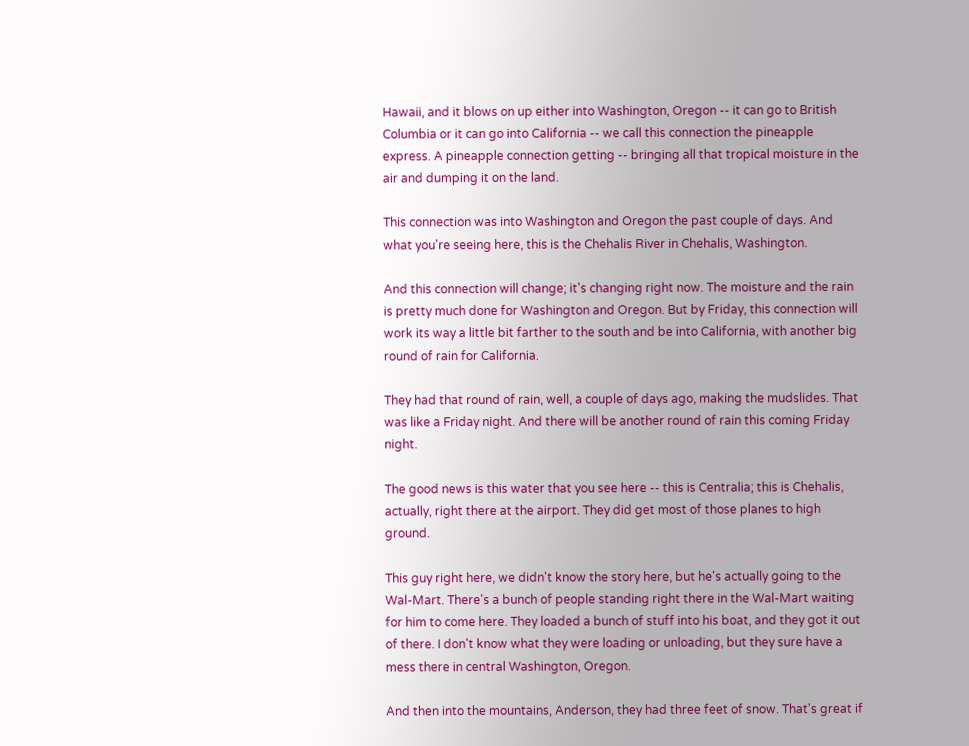Hawaii, and it blows on up either into Washington, Oregon -- it can go to British Columbia or it can go into California -- we call this connection the pineapple express. A pineapple connection getting -- bringing all that tropical moisture in the air and dumping it on the land.

This connection was into Washington and Oregon the past couple of days. And what you're seeing here, this is the Chehalis River in Chehalis, Washington.

And this connection will change; it's changing right now. The moisture and the rain is pretty much done for Washington and Oregon. But by Friday, this connection will work its way a little bit farther to the south and be into California, with another big round of rain for California.

They had that round of rain, well, a couple of days ago, making the mudslides. That was like a Friday night. And there will be another round of rain this coming Friday night.

The good news is this water that you see here -- this is Centralia; this is Chehalis, actually, right there at the airport. They did get most of those planes to high ground.

This guy right here, we didn't know the story here, but he's actually going to the Wal-Mart. There's a bunch of people standing right there in the Wal-Mart waiting for him to come here. They loaded a bunch of stuff into his boat, and they got it out of there. I don't know what they were loading or unloading, but they sure have a mess there in central Washington, Oregon.

And then into the mountains, Anderson, they had three feet of snow. That's great if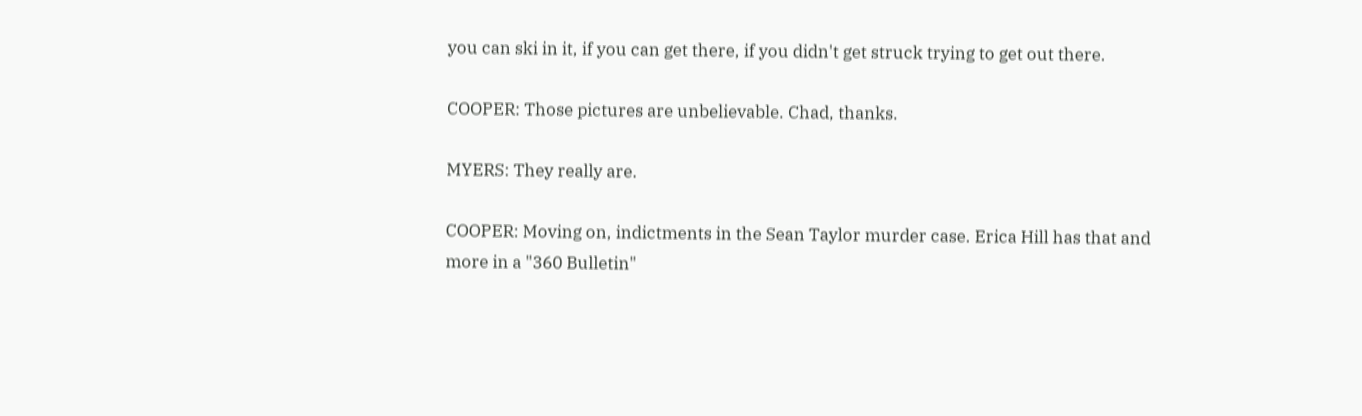you can ski in it, if you can get there, if you didn't get struck trying to get out there.

COOPER: Those pictures are unbelievable. Chad, thanks.

MYERS: They really are.

COOPER: Moving on, indictments in the Sean Taylor murder case. Erica Hill has that and more in a "360 Bulletin"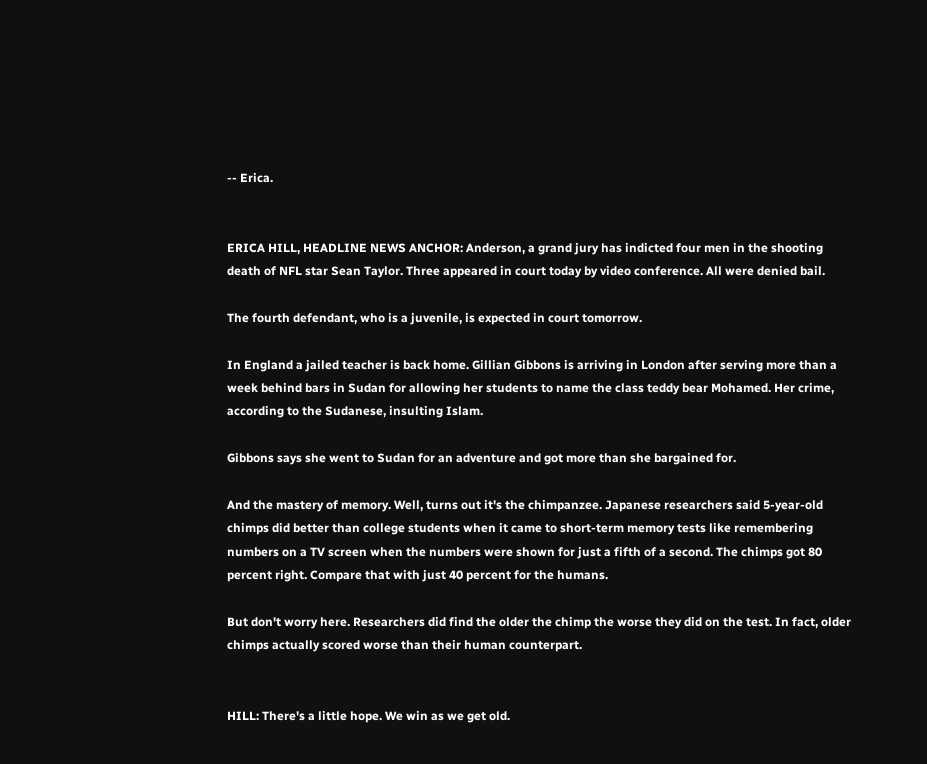-- Erica.


ERICA HILL, HEADLINE NEWS ANCHOR: Anderson, a grand jury has indicted four men in the shooting death of NFL star Sean Taylor. Three appeared in court today by video conference. All were denied bail.

The fourth defendant, who is a juvenile, is expected in court tomorrow.

In England a jailed teacher is back home. Gillian Gibbons is arriving in London after serving more than a week behind bars in Sudan for allowing her students to name the class teddy bear Mohamed. Her crime, according to the Sudanese, insulting Islam.

Gibbons says she went to Sudan for an adventure and got more than she bargained for.

And the mastery of memory. Well, turns out it's the chimpanzee. Japanese researchers said 5-year-old chimps did better than college students when it came to short-term memory tests like remembering numbers on a TV screen when the numbers were shown for just a fifth of a second. The chimps got 80 percent right. Compare that with just 40 percent for the humans.

But don't worry here. Researchers did find the older the chimp the worse they did on the test. In fact, older chimps actually scored worse than their human counterpart.


HILL: There's a little hope. We win as we get old.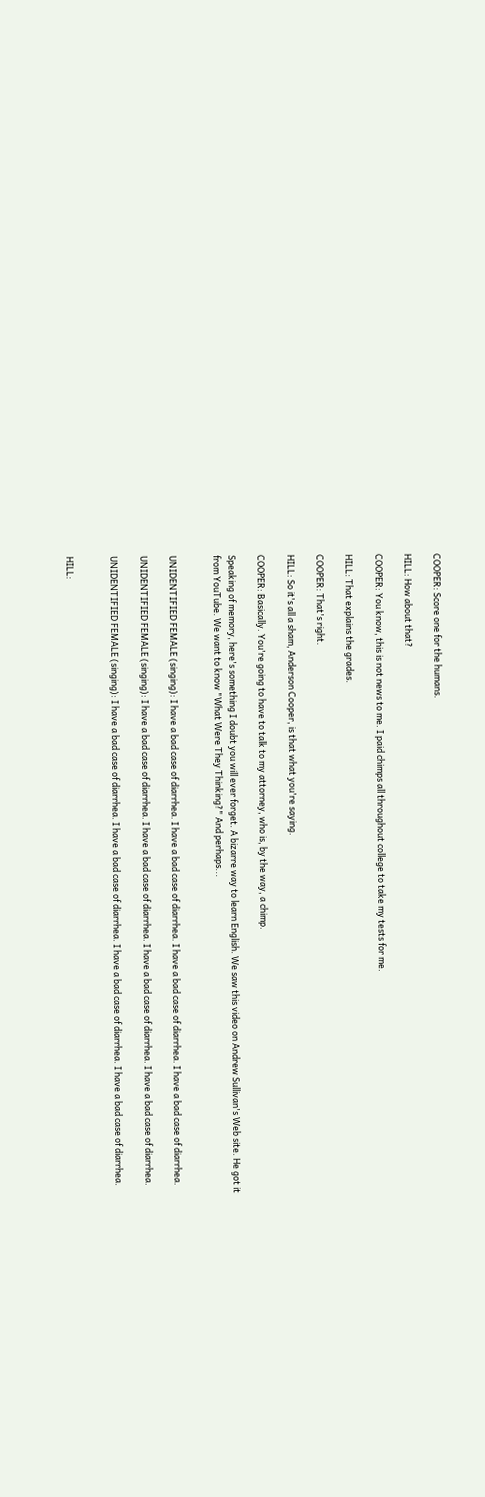COOPER: Score one for the humans.

HILL: How about that?

COOPER: You know, this is not news to me. I paid chimps all throughout college to take my tests for me.

HILL: That explains the grades.

COOPER: That's right.

HILL: So it's all a sham, Anderson Cooper, is that what you're saying.

COOPER: Basically. You're going to have to talk to my attorney, who is, by the way, a chimp.

Speaking of memory, here's something I doubt you will ever forget. A bizarre way to learn English. We saw this video on Andrew Sullivan's Web site. He got it from YouTube. We want to know "What Were They Thinking?" And perhaps...


UNIDENTIFIED FEMALE (singing): I have a bad case of diarrhea. I have a bad case of diarrhea. I have a bad case of diarrhea. I have a bad case of diarrhea.

UNIDENTIFIED FEMALE (singing): I have a bad case of diarrhea. I have a bad case of diarrhea. I have a bad case of diarrhea. I have a bad case of diarrhea.

UNIDENTIFIED FEMALE (singing): I have a bad case of diarrhea. I have a bad case of diarrhea. I have a bad case of diarrhea. I have a bad case of diarrhea.


HILL: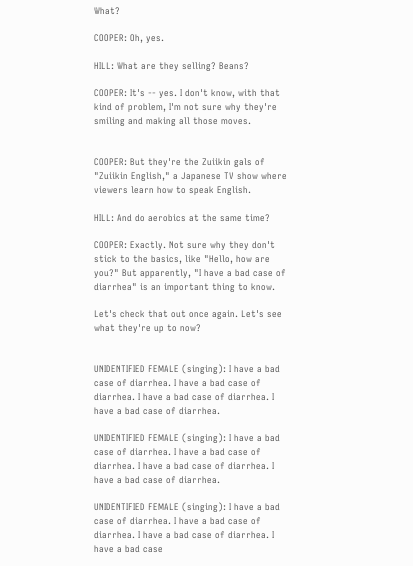What?

COOPER: Oh, yes.

HILL: What are they selling? Beans?

COOPER: It's -- yes. I don't know, with that kind of problem, I'm not sure why they're smiling and making all those moves.


COOPER: But they're the Zuiikin gals of "Zuiikin English," a Japanese TV show where viewers learn how to speak English.

HILL: And do aerobics at the same time?

COOPER: Exactly. Not sure why they don't stick to the basics, like "Hello, how are you?" But apparently, "I have a bad case of diarrhea" is an important thing to know.

Let's check that out once again. Let's see what they're up to now?


UNIDENTIFIED FEMALE (singing): I have a bad case of diarrhea. I have a bad case of diarrhea. I have a bad case of diarrhea. I have a bad case of diarrhea.

UNIDENTIFIED FEMALE (singing): I have a bad case of diarrhea. I have a bad case of diarrhea. I have a bad case of diarrhea. I have a bad case of diarrhea.

UNIDENTIFIED FEMALE (singing): I have a bad case of diarrhea. I have a bad case of diarrhea. I have a bad case of diarrhea. I have a bad case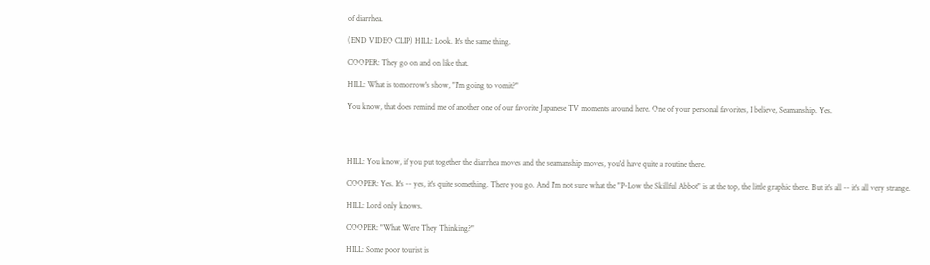of diarrhea.

(END VIDEO CLIP) HILL: Look. It's the same thing.

COOPER: They go on and on like that.

HILL: What is tomorrow's show, "I'm going to vomit?"

You know, that does remind me of another one of our favorite Japanese TV moments around here. One of your personal favorites, I believe, Seamanship. Yes.




HILL: You know, if you put together the diarrhea moves and the seamanship moves, you'd have quite a routine there.

COOPER: Yes. It's -- yes, it's quite something. There you go. And I'm not sure what the "P-Low the Skillful Abbot" is at the top, the little graphic there. But it's all -- it's all very strange.

HILL: Lord only knows.

COOPER: "What Were They Thinking?"

HILL: Some poor tourist is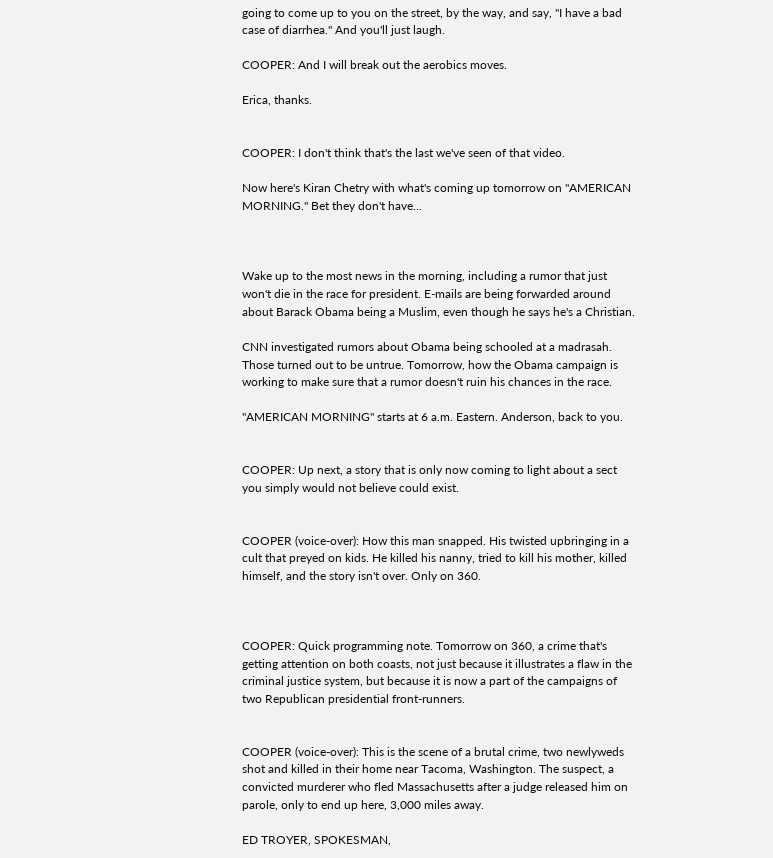going to come up to you on the street, by the way, and say, "I have a bad case of diarrhea." And you'll just laugh.

COOPER: And I will break out the aerobics moves.

Erica, thanks.


COOPER: I don't think that's the last we've seen of that video.

Now here's Kiran Chetry with what's coming up tomorrow on "AMERICAN MORNING." Bet they don't have...



Wake up to the most news in the morning, including a rumor that just won't die in the race for president. E-mails are being forwarded around about Barack Obama being a Muslim, even though he says he's a Christian.

CNN investigated rumors about Obama being schooled at a madrasah. Those turned out to be untrue. Tomorrow, how the Obama campaign is working to make sure that a rumor doesn't ruin his chances in the race.

"AMERICAN MORNING" starts at 6 a.m. Eastern. Anderson, back to you.


COOPER: Up next, a story that is only now coming to light about a sect you simply would not believe could exist.


COOPER (voice-over): How this man snapped. His twisted upbringing in a cult that preyed on kids. He killed his nanny, tried to kill his mother, killed himself, and the story isn't over. Only on 360.



COOPER: Quick programming note. Tomorrow on 360, a crime that's getting attention on both coasts, not just because it illustrates a flaw in the criminal justice system, but because it is now a part of the campaigns of two Republican presidential front-runners.


COOPER (voice-over): This is the scene of a brutal crime, two newlyweds shot and killed in their home near Tacoma, Washington. The suspect, a convicted murderer who fled Massachusetts after a judge released him on parole, only to end up here, 3,000 miles away.

ED TROYER, SPOKESMAN,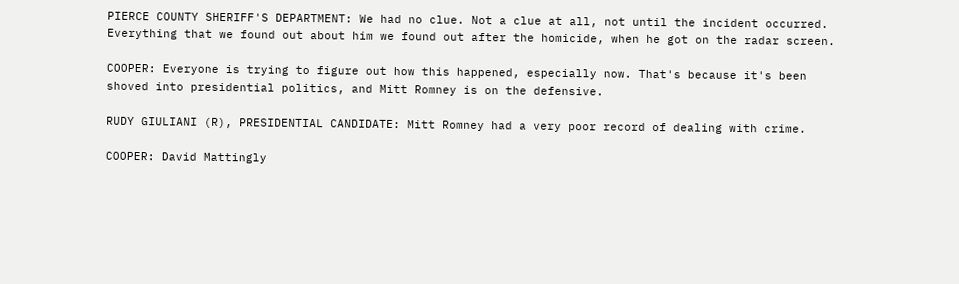PIERCE COUNTY SHERIFF'S DEPARTMENT: We had no clue. Not a clue at all, not until the incident occurred. Everything that we found out about him we found out after the homicide, when he got on the radar screen.

COOPER: Everyone is trying to figure out how this happened, especially now. That's because it's been shoved into presidential politics, and Mitt Romney is on the defensive.

RUDY GIULIANI (R), PRESIDENTIAL CANDIDATE: Mitt Romney had a very poor record of dealing with crime.

COOPER: David Mattingly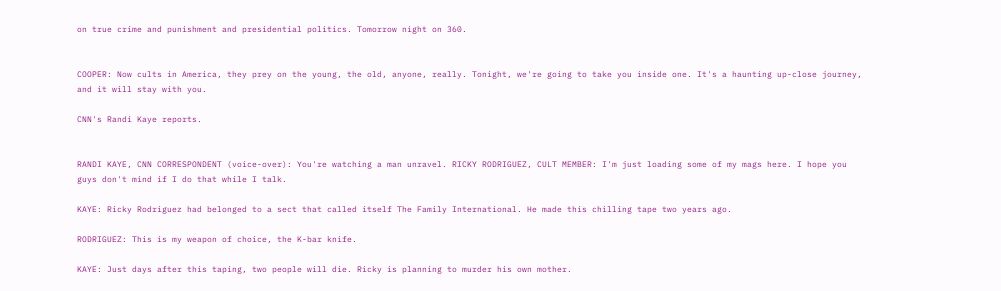on true crime and punishment and presidential politics. Tomorrow night on 360.


COOPER: Now cults in America, they prey on the young, the old, anyone, really. Tonight, we're going to take you inside one. It's a haunting up-close journey, and it will stay with you.

CNN's Randi Kaye reports.


RANDI KAYE, CNN CORRESPONDENT (voice-over): You're watching a man unravel. RICKY RODRIGUEZ, CULT MEMBER: I'm just loading some of my mags here. I hope you guys don't mind if I do that while I talk.

KAYE: Ricky Rodriguez had belonged to a sect that called itself The Family International. He made this chilling tape two years ago.

RODRIGUEZ: This is my weapon of choice, the K-bar knife.

KAYE: Just days after this taping, two people will die. Ricky is planning to murder his own mother.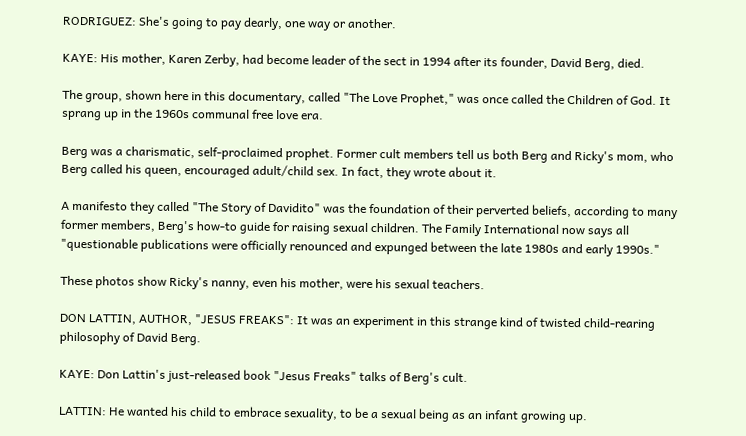RODRIGUEZ: She's going to pay dearly, one way or another.

KAYE: His mother, Karen Zerby, had become leader of the sect in 1994 after its founder, David Berg, died.

The group, shown here in this documentary, called "The Love Prophet," was once called the Children of God. It sprang up in the 1960s communal free love era.

Berg was a charismatic, self-proclaimed prophet. Former cult members tell us both Berg and Ricky's mom, who Berg called his queen, encouraged adult/child sex. In fact, they wrote about it.

A manifesto they called "The Story of Davidito" was the foundation of their perverted beliefs, according to many former members, Berg's how-to guide for raising sexual children. The Family International now says all "questionable publications were officially renounced and expunged between the late 1980s and early 1990s."

These photos show Ricky's nanny, even his mother, were his sexual teachers.

DON LATTIN, AUTHOR, "JESUS FREAKS": It was an experiment in this strange kind of twisted child-rearing philosophy of David Berg.

KAYE: Don Lattin's just-released book "Jesus Freaks" talks of Berg's cult.

LATTIN: He wanted his child to embrace sexuality, to be a sexual being as an infant growing up.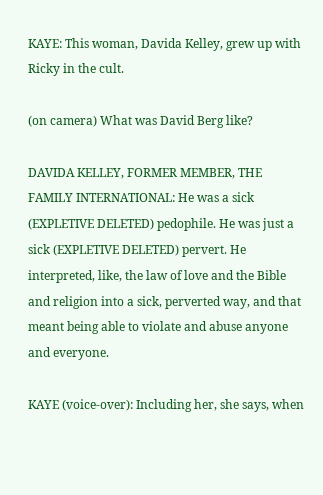KAYE: This woman, Davida Kelley, grew up with Ricky in the cult.

(on camera) What was David Berg like?

DAVIDA KELLEY, FORMER MEMBER, THE FAMILY INTERNATIONAL: He was a sick (EXPLETIVE DELETED) pedophile. He was just a sick (EXPLETIVE DELETED) pervert. He interpreted, like, the law of love and the Bible and religion into a sick, perverted way, and that meant being able to violate and abuse anyone and everyone.

KAYE (voice-over): Including her, she says, when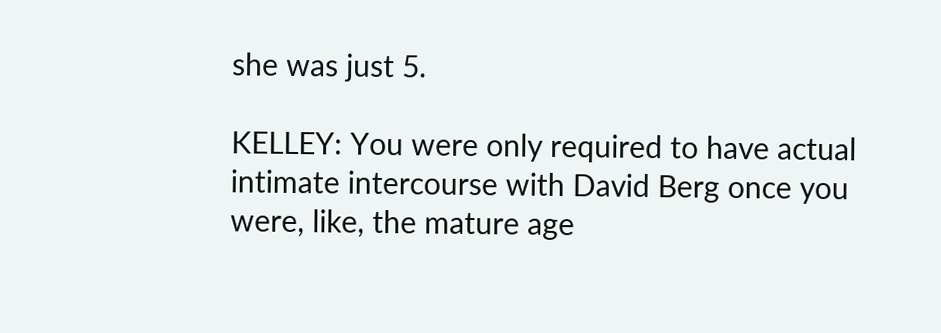she was just 5.

KELLEY: You were only required to have actual intimate intercourse with David Berg once you were, like, the mature age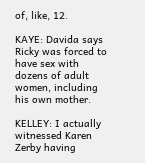of, like, 12.

KAYE: Davida says Ricky was forced to have sex with dozens of adult women, including his own mother.

KELLEY: I actually witnessed Karen Zerby having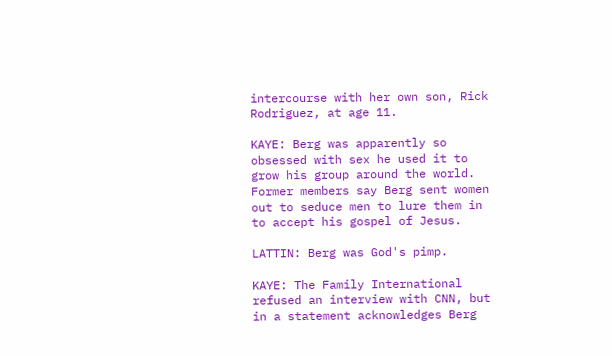intercourse with her own son, Rick Rodriguez, at age 11.

KAYE: Berg was apparently so obsessed with sex he used it to grow his group around the world. Former members say Berg sent women out to seduce men to lure them in to accept his gospel of Jesus.

LATTIN: Berg was God's pimp.

KAYE: The Family International refused an interview with CNN, but in a statement acknowledges Berg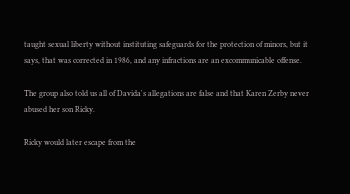taught sexual liberty without instituting safeguards for the protection of minors, but it says, that was corrected in 1986, and any infractions are an excommunicable offense.

The group also told us all of Davida's allegations are false and that Karen Zerby never abused her son Ricky.

Ricky would later escape from the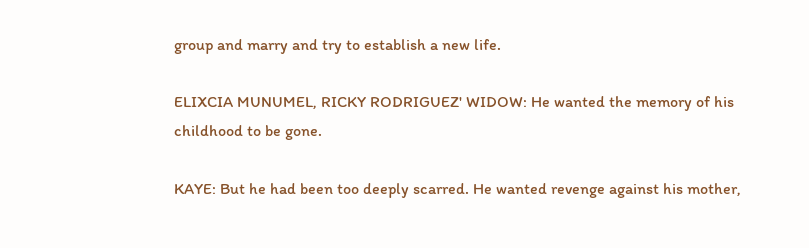group and marry and try to establish a new life.

ELIXCIA MUNUMEL, RICKY RODRIGUEZ' WIDOW: He wanted the memory of his childhood to be gone.

KAYE: But he had been too deeply scarred. He wanted revenge against his mother,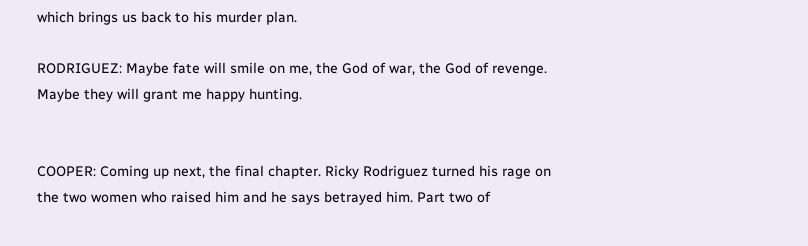which brings us back to his murder plan.

RODRIGUEZ: Maybe fate will smile on me, the God of war, the God of revenge. Maybe they will grant me happy hunting.


COOPER: Coming up next, the final chapter. Ricky Rodriguez turned his rage on the two women who raised him and he says betrayed him. Part two of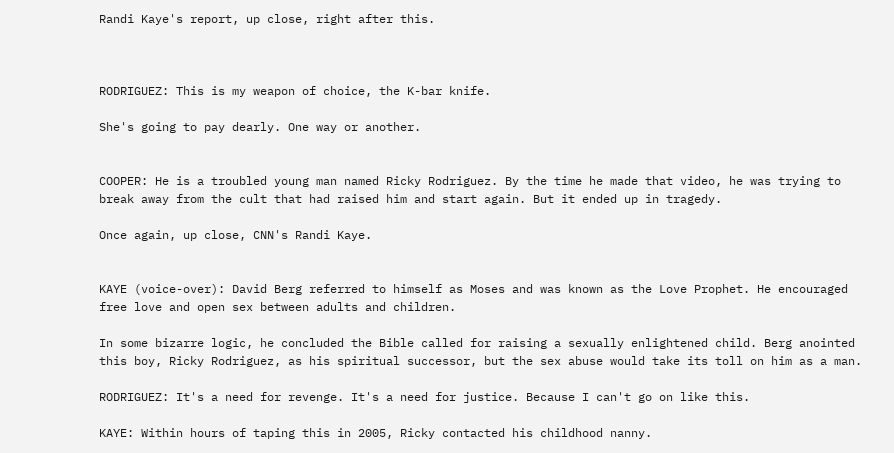Randi Kaye's report, up close, right after this.



RODRIGUEZ: This is my weapon of choice, the K-bar knife.

She's going to pay dearly. One way or another.


COOPER: He is a troubled young man named Ricky Rodriguez. By the time he made that video, he was trying to break away from the cult that had raised him and start again. But it ended up in tragedy.

Once again, up close, CNN's Randi Kaye.


KAYE (voice-over): David Berg referred to himself as Moses and was known as the Love Prophet. He encouraged free love and open sex between adults and children.

In some bizarre logic, he concluded the Bible called for raising a sexually enlightened child. Berg anointed this boy, Ricky Rodriguez, as his spiritual successor, but the sex abuse would take its toll on him as a man.

RODRIGUEZ: It's a need for revenge. It's a need for justice. Because I can't go on like this.

KAYE: Within hours of taping this in 2005, Ricky contacted his childhood nanny.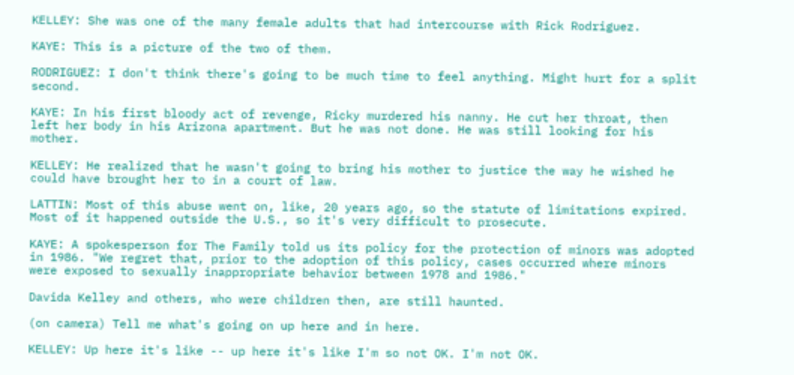KELLEY: She was one of the many female adults that had intercourse with Rick Rodriguez.

KAYE: This is a picture of the two of them.

RODRIGUEZ: I don't think there's going to be much time to feel anything. Might hurt for a split second.

KAYE: In his first bloody act of revenge, Ricky murdered his nanny. He cut her throat, then left her body in his Arizona apartment. But he was not done. He was still looking for his mother.

KELLEY: He realized that he wasn't going to bring his mother to justice the way he wished he could have brought her to in a court of law.

LATTIN: Most of this abuse went on, like, 20 years ago, so the statute of limitations expired. Most of it happened outside the U.S., so it's very difficult to prosecute.

KAYE: A spokesperson for The Family told us its policy for the protection of minors was adopted in 1986. "We regret that, prior to the adoption of this policy, cases occurred where minors were exposed to sexually inappropriate behavior between 1978 and 1986."

Davida Kelley and others, who were children then, are still haunted.

(on camera) Tell me what's going on up here and in here.

KELLEY: Up here it's like -- up here it's like I'm so not OK. I'm not OK.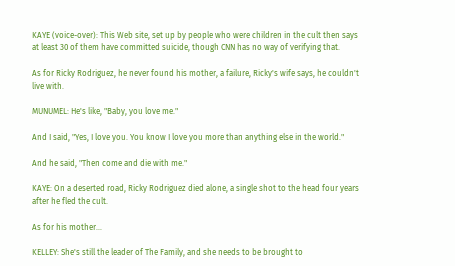KAYE (voice-over): This Web site, set up by people who were children in the cult then says at least 30 of them have committed suicide, though CNN has no way of verifying that.

As for Ricky Rodriguez, he never found his mother, a failure, Ricky's wife says, he couldn't live with.

MUNUMEL: He's like, "Baby, you love me."

And I said, "Yes, I love you. You know I love you more than anything else in the world."

And he said, "Then come and die with me."

KAYE: On a deserted road, Ricky Rodriguez died alone, a single shot to the head four years after he fled the cult.

As for his mother...

KELLEY: She's still the leader of The Family, and she needs to be brought to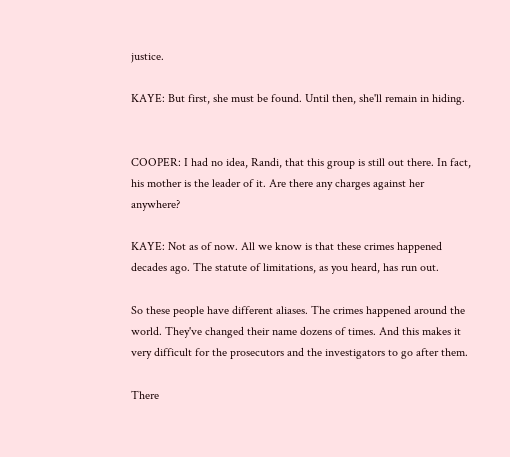justice.

KAYE: But first, she must be found. Until then, she'll remain in hiding.


COOPER: I had no idea, Randi, that this group is still out there. In fact, his mother is the leader of it. Are there any charges against her anywhere?

KAYE: Not as of now. All we know is that these crimes happened decades ago. The statute of limitations, as you heard, has run out.

So these people have different aliases. The crimes happened around the world. They've changed their name dozens of times. And this makes it very difficult for the prosecutors and the investigators to go after them.

There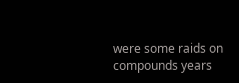were some raids on compounds years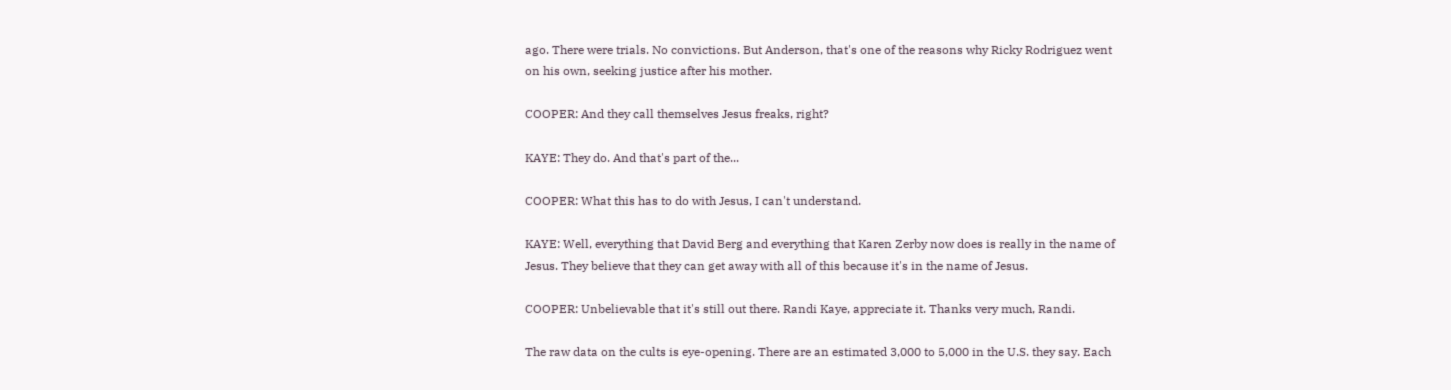ago. There were trials. No convictions. But Anderson, that's one of the reasons why Ricky Rodriguez went on his own, seeking justice after his mother.

COOPER: And they call themselves Jesus freaks, right?

KAYE: They do. And that's part of the...

COOPER: What this has to do with Jesus, I can't understand.

KAYE: Well, everything that David Berg and everything that Karen Zerby now does is really in the name of Jesus. They believe that they can get away with all of this because it's in the name of Jesus.

COOPER: Unbelievable that it's still out there. Randi Kaye, appreciate it. Thanks very much, Randi.

The raw data on the cults is eye-opening. There are an estimated 3,000 to 5,000 in the U.S. they say. Each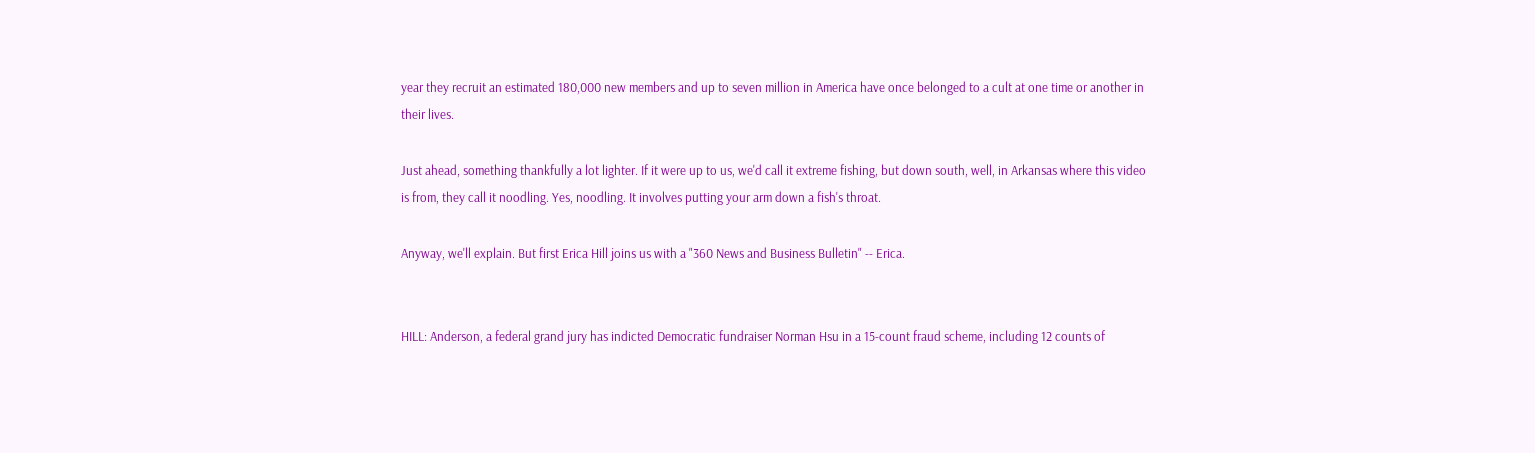year they recruit an estimated 180,000 new members and up to seven million in America have once belonged to a cult at one time or another in their lives.

Just ahead, something thankfully a lot lighter. If it were up to us, we'd call it extreme fishing, but down south, well, in Arkansas where this video is from, they call it noodling. Yes, noodling. It involves putting your arm down a fish's throat.

Anyway, we'll explain. But first Erica Hill joins us with a "360 News and Business Bulletin" -- Erica.


HILL: Anderson, a federal grand jury has indicted Democratic fundraiser Norman Hsu in a 15-count fraud scheme, including 12 counts of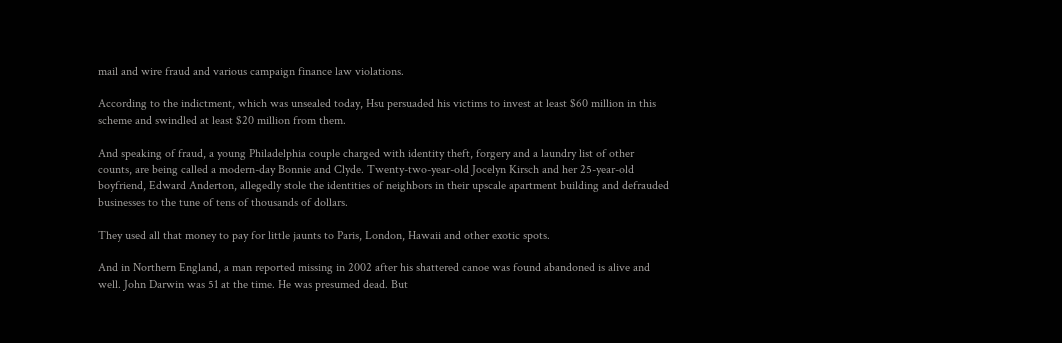mail and wire fraud and various campaign finance law violations.

According to the indictment, which was unsealed today, Hsu persuaded his victims to invest at least $60 million in this scheme and swindled at least $20 million from them.

And speaking of fraud, a young Philadelphia couple charged with identity theft, forgery and a laundry list of other counts, are being called a modern-day Bonnie and Clyde. Twenty-two-year-old Jocelyn Kirsch and her 25-year-old boyfriend, Edward Anderton, allegedly stole the identities of neighbors in their upscale apartment building and defrauded businesses to the tune of tens of thousands of dollars.

They used all that money to pay for little jaunts to Paris, London, Hawaii and other exotic spots.

And in Northern England, a man reported missing in 2002 after his shattered canoe was found abandoned is alive and well. John Darwin was 51 at the time. He was presumed dead. But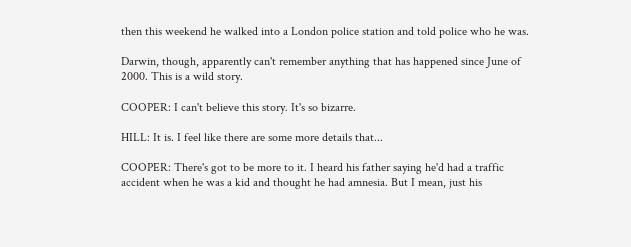then this weekend he walked into a London police station and told police who he was.

Darwin, though, apparently can't remember anything that has happened since June of 2000. This is a wild story.

COOPER: I can't believe this story. It's so bizarre.

HILL: It is. I feel like there are some more details that...

COOPER: There's got to be more to it. I heard his father saying he'd had a traffic accident when he was a kid and thought he had amnesia. But I mean, just his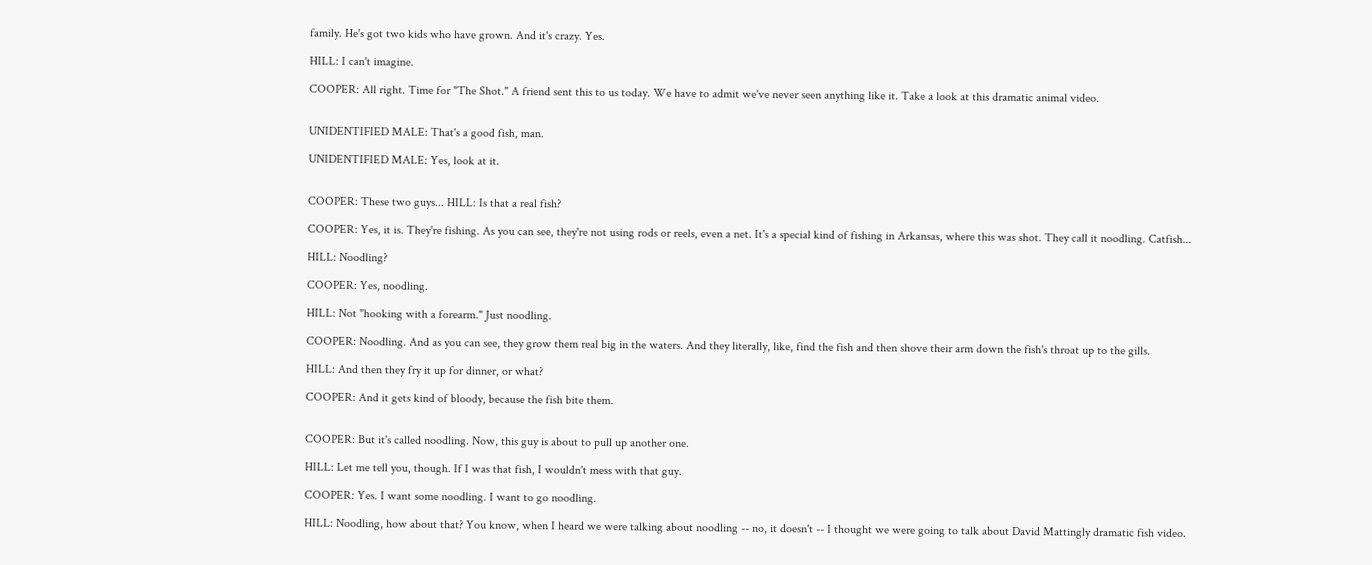family. He's got two kids who have grown. And it's crazy. Yes.

HILL: I can't imagine.

COOPER: All right. Time for "The Shot." A friend sent this to us today. We have to admit we've never seen anything like it. Take a look at this dramatic animal video.


UNIDENTIFIED MALE: That's a good fish, man.

UNIDENTIFIED MALE: Yes, look at it.


COOPER: These two guys... HILL: Is that a real fish?

COOPER: Yes, it is. They're fishing. As you can see, they're not using rods or reels, even a net. It's a special kind of fishing in Arkansas, where this was shot. They call it noodling. Catfish...

HILL: Noodling?

COOPER: Yes, noodling.

HILL: Not "hooking with a forearm." Just noodling.

COOPER: Noodling. And as you can see, they grow them real big in the waters. And they literally, like, find the fish and then shove their arm down the fish's throat up to the gills.

HILL: And then they fry it up for dinner, or what?

COOPER: And it gets kind of bloody, because the fish bite them.


COOPER: But it's called noodling. Now, this guy is about to pull up another one.

HILL: Let me tell you, though. If I was that fish, I wouldn't mess with that guy.

COOPER: Yes. I want some noodling. I want to go noodling.

HILL: Noodling, how about that? You know, when I heard we were talking about noodling -- no, it doesn't -- I thought we were going to talk about David Mattingly dramatic fish video.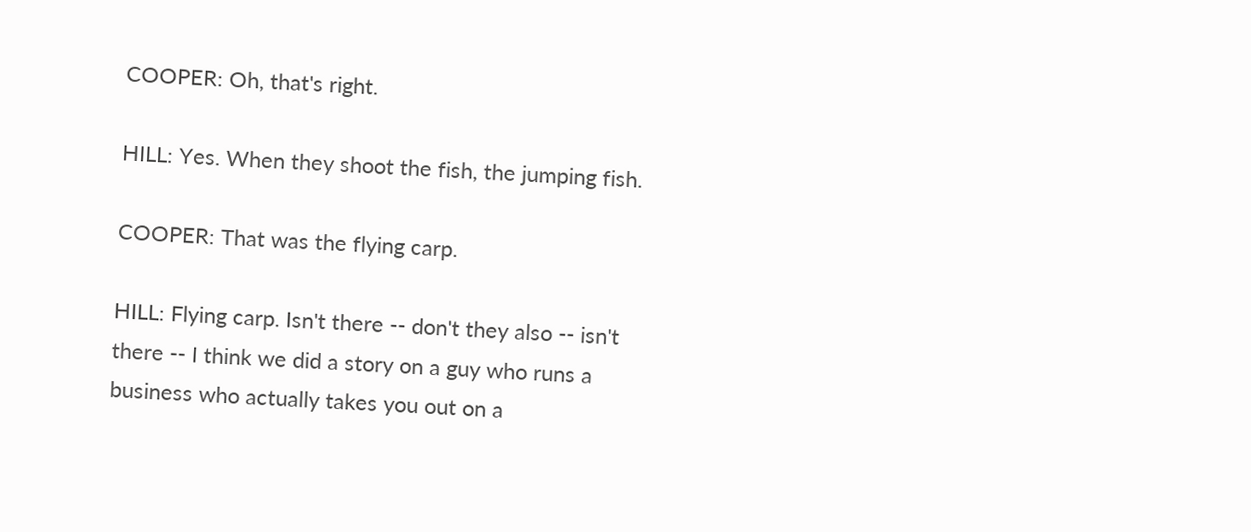COOPER: Oh, that's right.

HILL: Yes. When they shoot the fish, the jumping fish.

COOPER: That was the flying carp.

HILL: Flying carp. Isn't there -- don't they also -- isn't there -- I think we did a story on a guy who runs a business who actually takes you out on a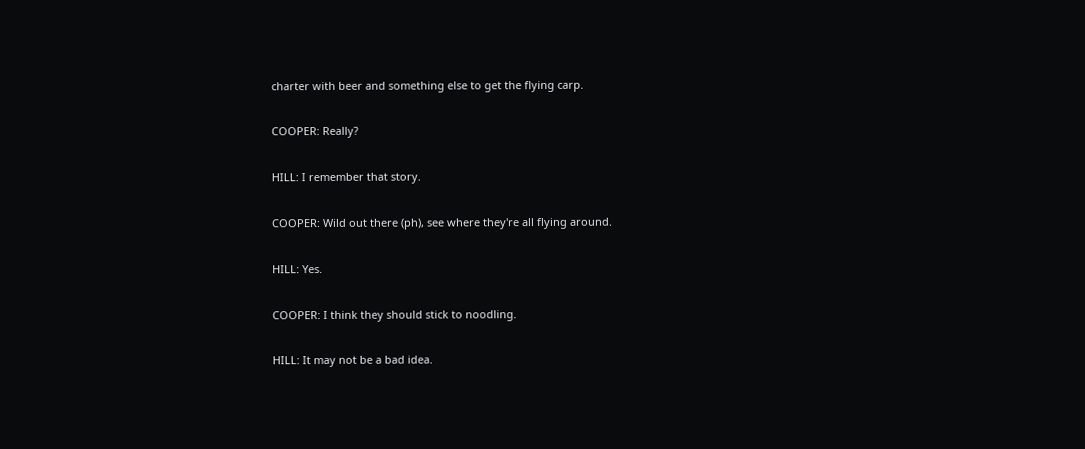charter with beer and something else to get the flying carp.

COOPER: Really?

HILL: I remember that story.

COOPER: Wild out there (ph), see where they're all flying around.

HILL: Yes.

COOPER: I think they should stick to noodling.

HILL: It may not be a bad idea.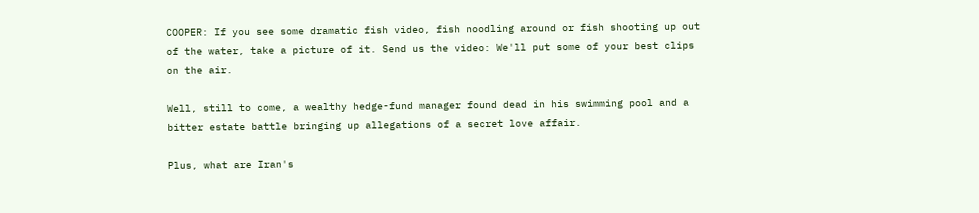COOPER: If you see some dramatic fish video, fish noodling around or fish shooting up out of the water, take a picture of it. Send us the video: We'll put some of your best clips on the air.

Well, still to come, a wealthy hedge-fund manager found dead in his swimming pool and a bitter estate battle bringing up allegations of a secret love affair.

Plus, what are Iran's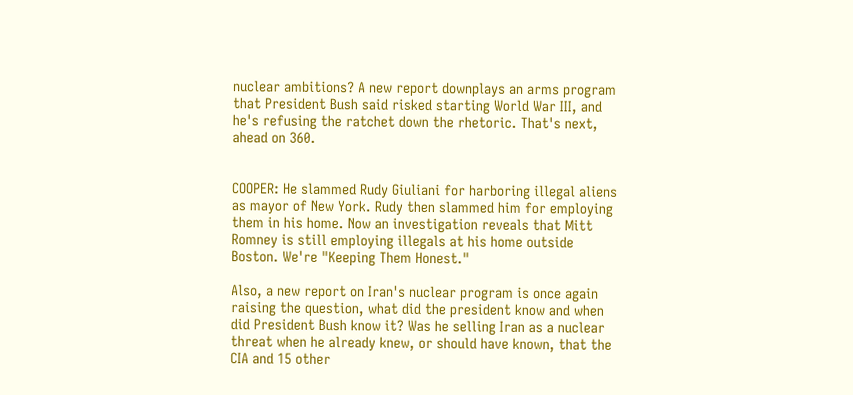nuclear ambitions? A new report downplays an arms program that President Bush said risked starting World War III, and he's refusing the ratchet down the rhetoric. That's next, ahead on 360.


COOPER: He slammed Rudy Giuliani for harboring illegal aliens as mayor of New York. Rudy then slammed him for employing them in his home. Now an investigation reveals that Mitt Romney is still employing illegals at his home outside Boston. We're "Keeping Them Honest."

Also, a new report on Iran's nuclear program is once again raising the question, what did the president know and when did President Bush know it? Was he selling Iran as a nuclear threat when he already knew, or should have known, that the CIA and 15 other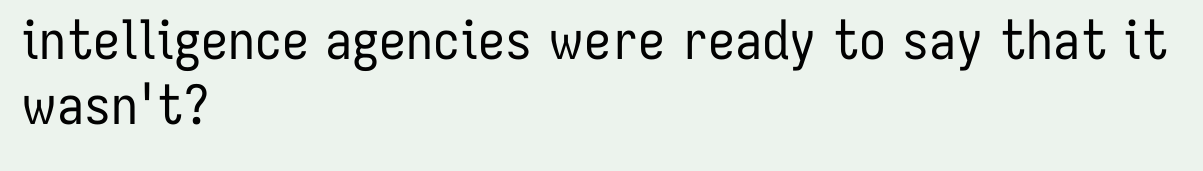intelligence agencies were ready to say that it wasn't?